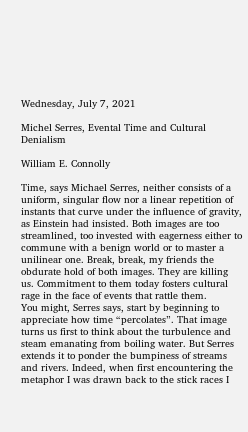Wednesday, July 7, 2021

Michel Serres, Evental Time and Cultural Denialism

William E. Connolly

Time, says Michael Serres, neither consists of a uniform, singular flow nor a linear repetition of instants that curve under the influence of gravity, as Einstein had insisted. Both images are too streamlined, too invested with eagerness either to commune with a benign world or to master a unilinear one. Break, break, my friends the obdurate hold of both images. They are killing us. Commitment to them today fosters cultural rage in the face of events that rattle them.
You might, Serres says, start by beginning to appreciate how time “percolates”. That image turns us first to think about the turbulence and steam emanating from boiling water. But Serres extends it to ponder the bumpiness of streams and rivers. Indeed, when first encountering the metaphor I was drawn back to the stick races I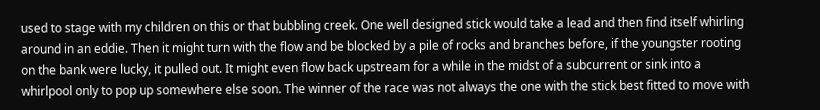used to stage with my children on this or that bubbling creek. One well designed stick would take a lead and then find itself whirling around in an eddie. Then it might turn with the flow and be blocked by a pile of rocks and branches before, if the youngster rooting on the bank were lucky, it pulled out. It might even flow back upstream for a while in the midst of a subcurrent or sink into a whirlpool only to pop up somewhere else soon. The winner of the race was not always the one with the stick best fitted to move with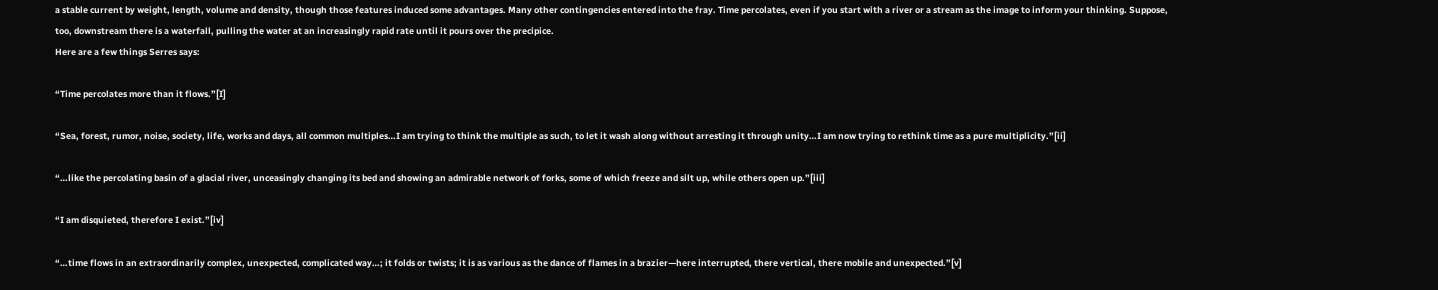a stable current by weight, length, volume and density, though those features induced some advantages. Many other contingencies entered into the fray. Time percolates, even if you start with a river or a stream as the image to inform your thinking. Suppose, too, downstream there is a waterfall, pulling the water at an increasingly rapid rate until it pours over the precipice.
Here are a few things Serres says:

“Time percolates more than it flows.”[I]

“Sea, forest, rumor, noise, society, life, works and days, all common multiples…I am trying to think the multiple as such, to let it wash along without arresting it through unity…I am now trying to rethink time as a pure multiplicity.”[ii]

“…like the percolating basin of a glacial river, unceasingly changing its bed and showing an admirable network of forks, some of which freeze and silt up, while others open up.”[iii]

“I am disquieted, therefore I exist.”[iv]

“…time flows in an extraordinarily complex, unexpected, complicated way…; it folds or twists; it is as various as the dance of flames in a brazier—here interrupted, there vertical, there mobile and unexpected.”[v]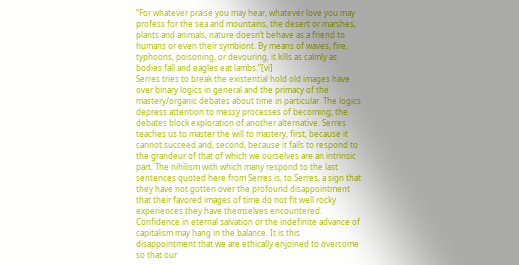“For whatever praise you may hear, whatever love you may profess for the sea and mountains, the desert or marshes, plants and animals, nature doesn’t behave as a friend to humans or even their symbiont. By means of waves, fire, typhoons, poisoning, or devouring, it kills as calmly as bodies fall and eagles eat lambs.”[vi]
Serres tries to break the existential hold old images have over binary logics in general and the primacy of the mastery/organic debates about time in particular. The logics depress attention to messy processes of becoming; the debates block exploration of another alternative. Serres teaches us to master the will to mastery, first, because it cannot succeed and, second, because it fails to respond to the grandeur of that of which we ourselves are an intrinsic part. The nihilism with which many respond to the last sentences quoted here from Serres is, to Serres, a sign that they have not gotten over the profound disappointment that their favored images of time do not fit well rocky experiences they have themselves encountered. Confidence in eternal salvation or the indefinite advance of capitalism may hang in the balance. It is this disappointment that we are ethically enjoined to overcome so that our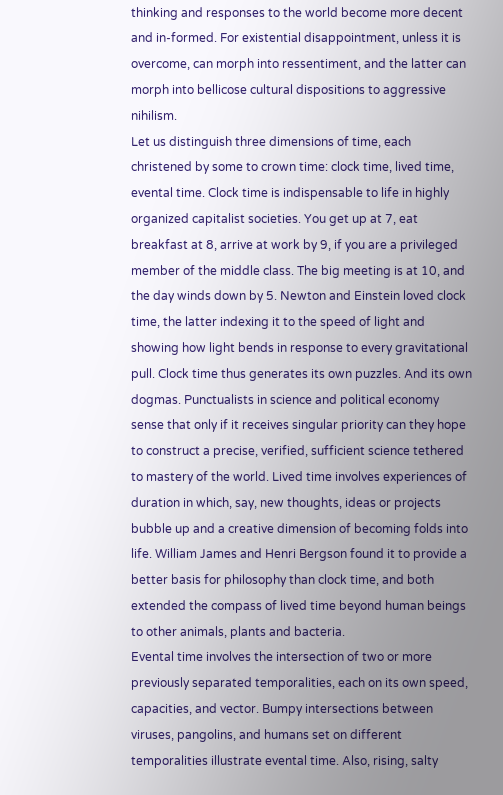thinking and responses to the world become more decent and in-formed. For existential disappointment, unless it is overcome, can morph into ressentiment, and the latter can morph into bellicose cultural dispositions to aggressive nihilism.
Let us distinguish three dimensions of time, each christened by some to crown time: clock time, lived time, evental time. Clock time is indispensable to life in highly organized capitalist societies. You get up at 7, eat breakfast at 8, arrive at work by 9, if you are a privileged member of the middle class. The big meeting is at 10, and the day winds down by 5. Newton and Einstein loved clock time, the latter indexing it to the speed of light and showing how light bends in response to every gravitational pull. Clock time thus generates its own puzzles. And its own dogmas. Punctualists in science and political economy sense that only if it receives singular priority can they hope to construct a precise, verified, sufficient science tethered to mastery of the world. Lived time involves experiences of duration in which, say, new thoughts, ideas or projects bubble up and a creative dimension of becoming folds into life. William James and Henri Bergson found it to provide a better basis for philosophy than clock time, and both extended the compass of lived time beyond human beings to other animals, plants and bacteria.
Evental time involves the intersection of two or more previously separated temporalities, each on its own speed, capacities, and vector. Bumpy intersections between viruses, pangolins, and humans set on different temporalities illustrate evental time. Also, rising, salty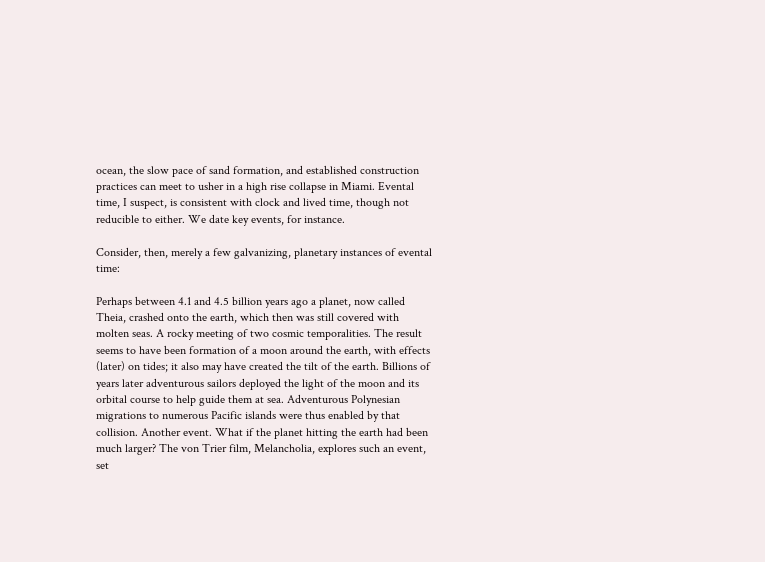ocean, the slow pace of sand formation, and established construction practices can meet to usher in a high rise collapse in Miami. Evental time, I suspect, is consistent with clock and lived time, though not reducible to either. We date key events, for instance.

Consider, then, merely a few galvanizing, planetary instances of evental time:

Perhaps between 4.1 and 4.5 billion years ago a planet, now called Theia, crashed onto the earth, which then was still covered with molten seas. A rocky meeting of two cosmic temporalities. The result seems to have been formation of a moon around the earth, with effects (later) on tides; it also may have created the tilt of the earth. Billions of years later adventurous sailors deployed the light of the moon and its orbital course to help guide them at sea. Adventurous Polynesian migrations to numerous Pacific islands were thus enabled by that collision. Another event. What if the planet hitting the earth had been much larger? The von Trier film, Melancholia, explores such an event, set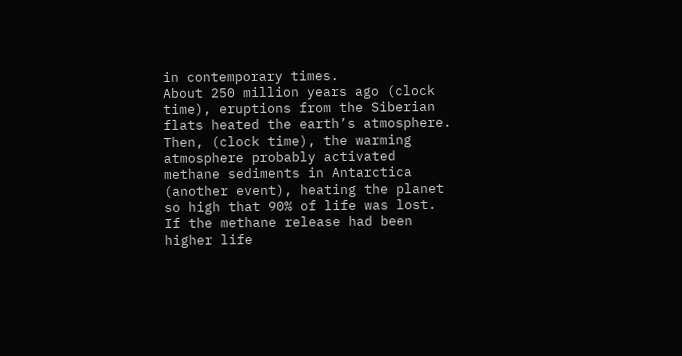in contemporary times.
About 250 million years ago (clock time), eruptions from the Siberian flats heated the earth’s atmosphere. Then, (clock time), the warming atmosphere probably activated methane sediments in Antarctica (another event), heating the planet so high that 90% of life was lost. If the methane release had been higher life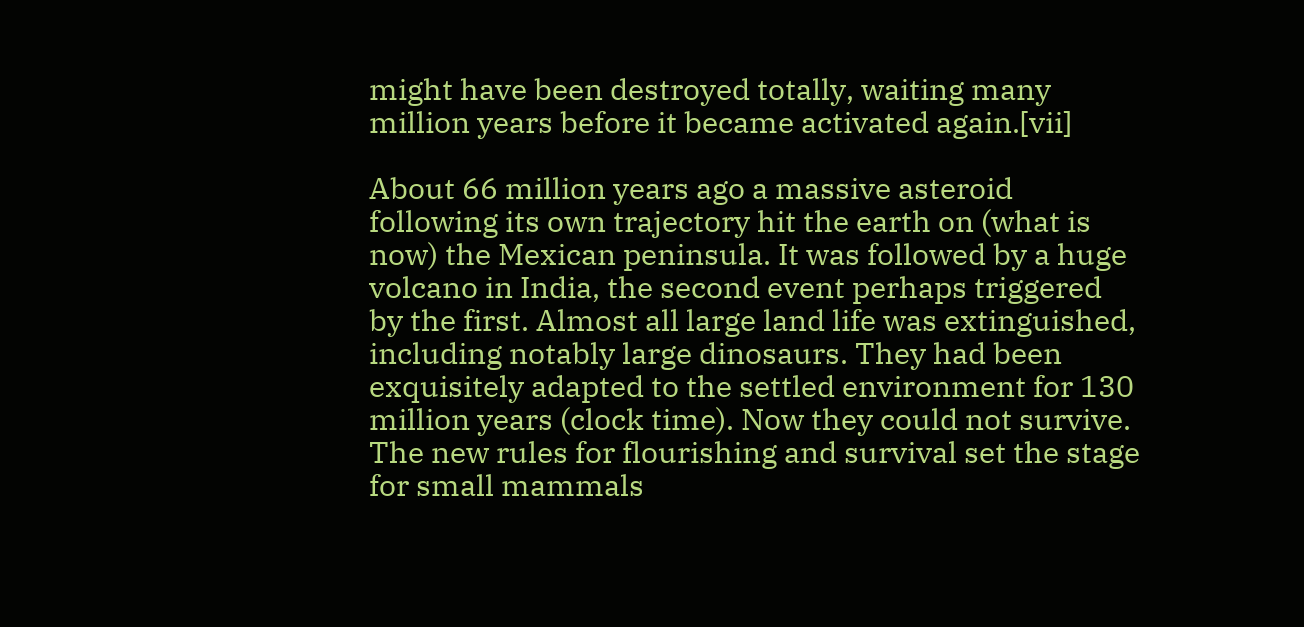might have been destroyed totally, waiting many million years before it became activated again.[vii]

About 66 million years ago a massive asteroid following its own trajectory hit the earth on (what is now) the Mexican peninsula. It was followed by a huge volcano in India, the second event perhaps triggered by the first. Almost all large land life was extinguished, including notably large dinosaurs. They had been exquisitely adapted to the settled environment for 130 million years (clock time). Now they could not survive. The new rules for flourishing and survival set the stage for small mammals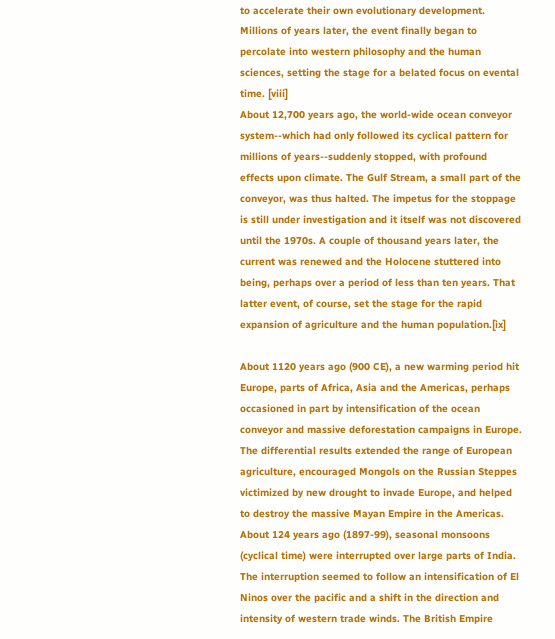to accelerate their own evolutionary development. Millions of years later, the event finally began to percolate into western philosophy and the human sciences, setting the stage for a belated focus on evental time. [viii]
About 12,700 years ago, the world-wide ocean conveyor system--which had only followed its cyclical pattern for millions of years--suddenly stopped, with profound effects upon climate. The Gulf Stream, a small part of the conveyor, was thus halted. The impetus for the stoppage is still under investigation and it itself was not discovered until the 1970s. A couple of thousand years later, the current was renewed and the Holocene stuttered into being, perhaps over a period of less than ten years. That latter event, of course, set the stage for the rapid expansion of agriculture and the human population.[ix]

About 1120 years ago (900 CE), a new warming period hit Europe, parts of Africa, Asia and the Americas, perhaps occasioned in part by intensification of the ocean conveyor and massive deforestation campaigns in Europe. The differential results extended the range of European agriculture, encouraged Mongols on the Russian Steppes victimized by new drought to invade Europe, and helped to destroy the massive Mayan Empire in the Americas.
About 124 years ago (1897-99), seasonal monsoons (cyclical time) were interrupted over large parts of India. The interruption seemed to follow an intensification of El Ninos over the pacific and a shift in the direction and intensity of western trade winds. The British Empire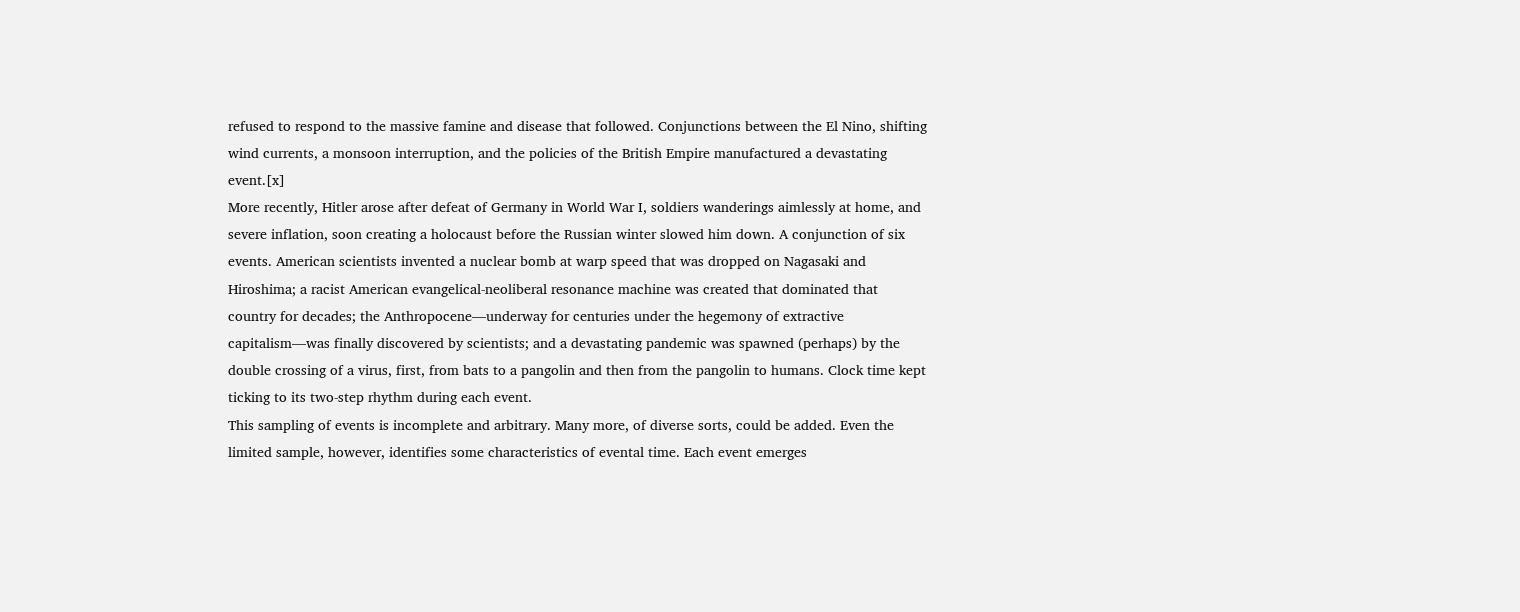refused to respond to the massive famine and disease that followed. Conjunctions between the El Nino, shifting wind currents, a monsoon interruption, and the policies of the British Empire manufactured a devastating event.[x]
More recently, Hitler arose after defeat of Germany in World War I, soldiers wanderings aimlessly at home, and severe inflation, soon creating a holocaust before the Russian winter slowed him down. A conjunction of six events. American scientists invented a nuclear bomb at warp speed that was dropped on Nagasaki and Hiroshima; a racist American evangelical-neoliberal resonance machine was created that dominated that country for decades; the Anthropocene—underway for centuries under the hegemony of extractive capitalism—was finally discovered by scientists; and a devastating pandemic was spawned (perhaps) by the double crossing of a virus, first, from bats to a pangolin and then from the pangolin to humans. Clock time kept ticking to its two-step rhythm during each event.
This sampling of events is incomplete and arbitrary. Many more, of diverse sorts, could be added. Even the limited sample, however, identifies some characteristics of evental time. Each event emerges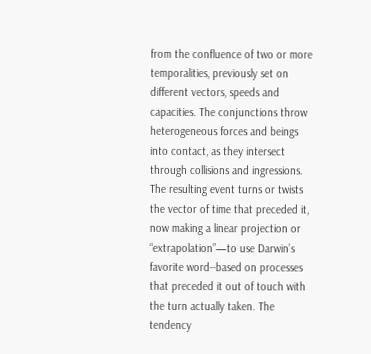from the confluence of two or more temporalities, previously set on different vectors, speeds and capacities. The conjunctions throw heterogeneous forces and beings into contact, as they intersect through collisions and ingressions. The resulting event turns or twists the vector of time that preceded it, now making a linear projection or “extrapolation”—to use Darwin’s favorite word--based on processes that preceded it out of touch with the turn actually taken. The tendency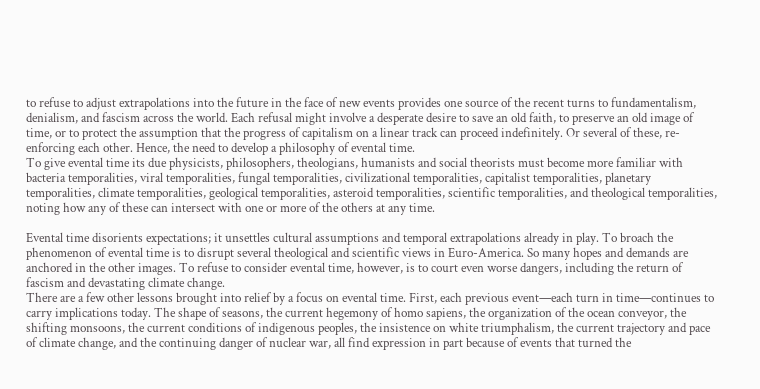to refuse to adjust extrapolations into the future in the face of new events provides one source of the recent turns to fundamentalism, denialism, and fascism across the world. Each refusal might involve a desperate desire to save an old faith, to preserve an old image of time, or to protect the assumption that the progress of capitalism on a linear track can proceed indefinitely. Or several of these, re-enforcing each other. Hence, the need to develop a philosophy of evental time.
To give evental time its due physicists, philosophers, theologians, humanists and social theorists must become more familiar with bacteria temporalities, viral temporalities, fungal temporalities, civilizational temporalities, capitalist temporalities, planetary temporalities, climate temporalities, geological temporalities, asteroid temporalities, scientific temporalities, and theological temporalities, noting how any of these can intersect with one or more of the others at any time.

Evental time disorients expectations; it unsettles cultural assumptions and temporal extrapolations already in play. To broach the phenomenon of evental time is to disrupt several theological and scientific views in Euro-America. So many hopes and demands are anchored in the other images. To refuse to consider evental time, however, is to court even worse dangers, including the return of fascism and devastating climate change.
There are a few other lessons brought into relief by a focus on evental time. First, each previous event—each turn in time—continues to carry implications today. The shape of seasons, the current hegemony of homo sapiens, the organization of the ocean conveyor, the shifting monsoons, the current conditions of indigenous peoples, the insistence on white triumphalism, the current trajectory and pace of climate change, and the continuing danger of nuclear war, all find expression in part because of events that turned the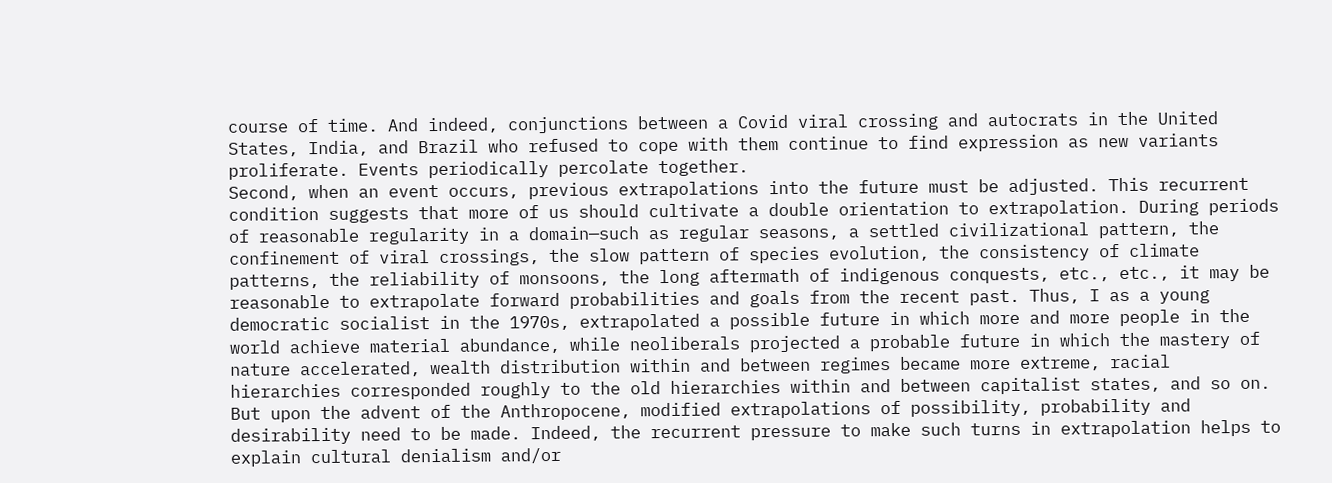course of time. And indeed, conjunctions between a Covid viral crossing and autocrats in the United States, India, and Brazil who refused to cope with them continue to find expression as new variants proliferate. Events periodically percolate together.
Second, when an event occurs, previous extrapolations into the future must be adjusted. This recurrent condition suggests that more of us should cultivate a double orientation to extrapolation. During periods of reasonable regularity in a domain—such as regular seasons, a settled civilizational pattern, the confinement of viral crossings, the slow pattern of species evolution, the consistency of climate patterns, the reliability of monsoons, the long aftermath of indigenous conquests, etc., etc., it may be reasonable to extrapolate forward probabilities and goals from the recent past. Thus, I as a young democratic socialist in the 1970s, extrapolated a possible future in which more and more people in the world achieve material abundance, while neoliberals projected a probable future in which the mastery of nature accelerated, wealth distribution within and between regimes became more extreme, racial hierarchies corresponded roughly to the old hierarchies within and between capitalist states, and so on. But upon the advent of the Anthropocene, modified extrapolations of possibility, probability and desirability need to be made. Indeed, the recurrent pressure to make such turns in extrapolation helps to explain cultural denialism and/or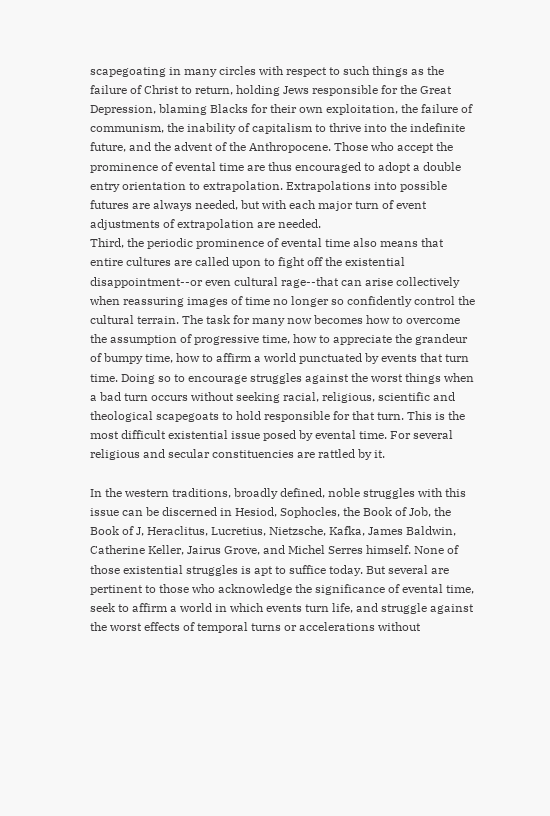scapegoating in many circles with respect to such things as the failure of Christ to return, holding Jews responsible for the Great Depression, blaming Blacks for their own exploitation, the failure of communism, the inability of capitalism to thrive into the indefinite future, and the advent of the Anthropocene. Those who accept the prominence of evental time are thus encouraged to adopt a double entry orientation to extrapolation. Extrapolations into possible futures are always needed, but with each major turn of event adjustments of extrapolation are needed.
Third, the periodic prominence of evental time also means that entire cultures are called upon to fight off the existential disappointment--or even cultural rage--that can arise collectively when reassuring images of time no longer so confidently control the cultural terrain. The task for many now becomes how to overcome the assumption of progressive time, how to appreciate the grandeur of bumpy time, how to affirm a world punctuated by events that turn time. Doing so to encourage struggles against the worst things when a bad turn occurs without seeking racial, religious, scientific and theological scapegoats to hold responsible for that turn. This is the most difficult existential issue posed by evental time. For several religious and secular constituencies are rattled by it.

In the western traditions, broadly defined, noble struggles with this issue can be discerned in Hesiod, Sophocles, the Book of Job, the Book of J, Heraclitus, Lucretius, Nietzsche, Kafka, James Baldwin, Catherine Keller, Jairus Grove, and Michel Serres himself. None of those existential struggles is apt to suffice today. But several are pertinent to those who acknowledge the significance of evental time, seek to affirm a world in which events turn life, and struggle against the worst effects of temporal turns or accelerations without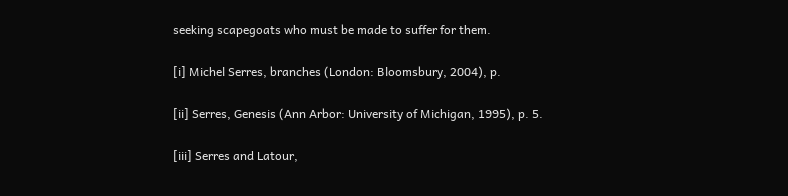seeking scapegoats who must be made to suffer for them.

[i] Michel Serres, branches (London: Bloomsbury, 2004), p.

[ii] Serres, Genesis (Ann Arbor: University of Michigan, 1995), p. 5.

[iii] Serres and Latour,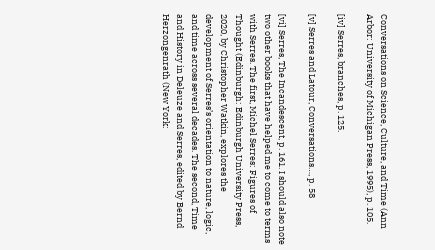Conversations on Science, Culture, and Time (Ann Arbor: University of Michigan Press, 1995), p. 105.

[iv] Serres, branches, p. 125.

[v] Serres and Latour, Conversations…, p. 58

[vi] Serres, The Incandescent, p. 161. I should also note two other books that have helped me to come to terms with Serres. The first, Michel Serres: Figures of Thought (Edinburgh: Edinburgh University Press, 2020, by Christopher Watkin, explores the development of Serres’s orientation to nature, logic, and time across several decades. The second, Time and History in Deleuze and Serres, edited by Bernd Herzongenrath (New York: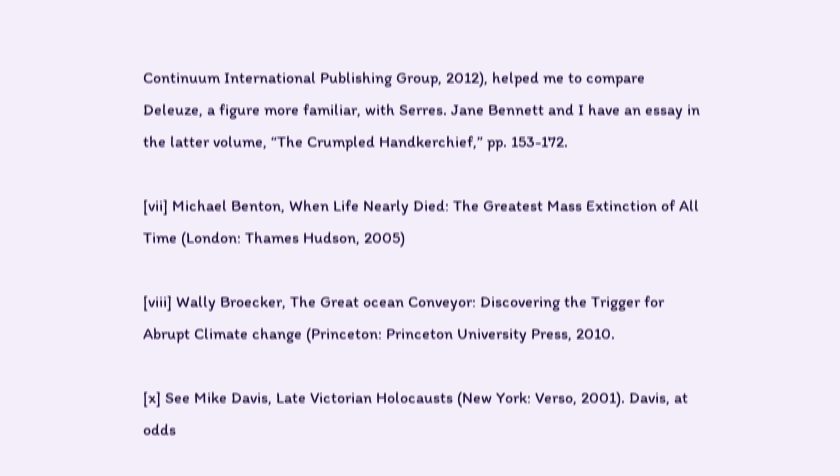Continuum International Publishing Group, 2012), helped me to compare Deleuze, a figure more familiar, with Serres. Jane Bennett and I have an essay in the latter volume, “The Crumpled Handkerchief,” pp. 153-172.

[vii] Michael Benton, When Life Nearly Died: The Greatest Mass Extinction of All Time (London: Thames Hudson, 2005)

[viii] Wally Broecker, The Great ocean Conveyor: Discovering the Trigger for Abrupt Climate change (Princeton: Princeton University Press, 2010.

[x] See Mike Davis, Late Victorian Holocausts (New York: Verso, 2001). Davis, at odds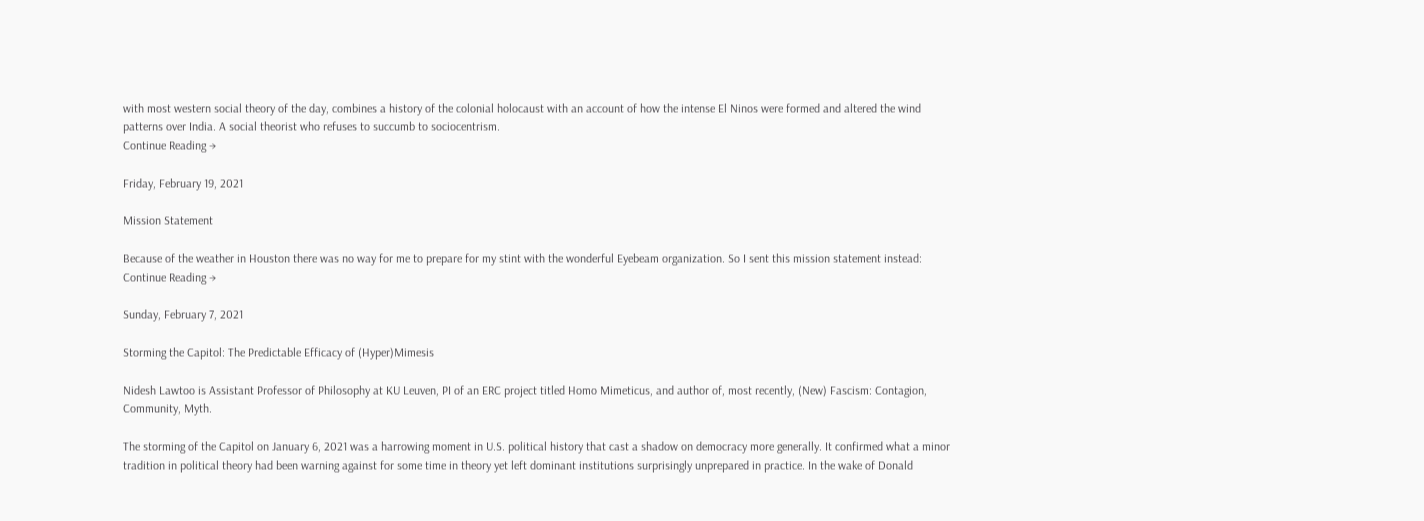with most western social theory of the day, combines a history of the colonial holocaust with an account of how the intense El Ninos were formed and altered the wind patterns over India. A social theorist who refuses to succumb to sociocentrism.
Continue Reading →

Friday, February 19, 2021

Mission Statement

Because of the weather in Houston there was no way for me to prepare for my stint with the wonderful Eyebeam organization. So I sent this mission statement instead:
Continue Reading →

Sunday, February 7, 2021

Storming the Capitol: The Predictable Efficacy of (Hyper)Mimesis

Nidesh Lawtoo is Assistant Professor of Philosophy at KU Leuven, PI of an ERC project titled Homo Mimeticus, and author of, most recently, (New) Fascism: Contagion, Community, Myth.

The storming of the Capitol on January 6, 2021 was a harrowing moment in U.S. political history that cast a shadow on democracy more generally. It confirmed what a minor tradition in political theory had been warning against for some time in theory yet left dominant institutions surprisingly unprepared in practice. In the wake of Donald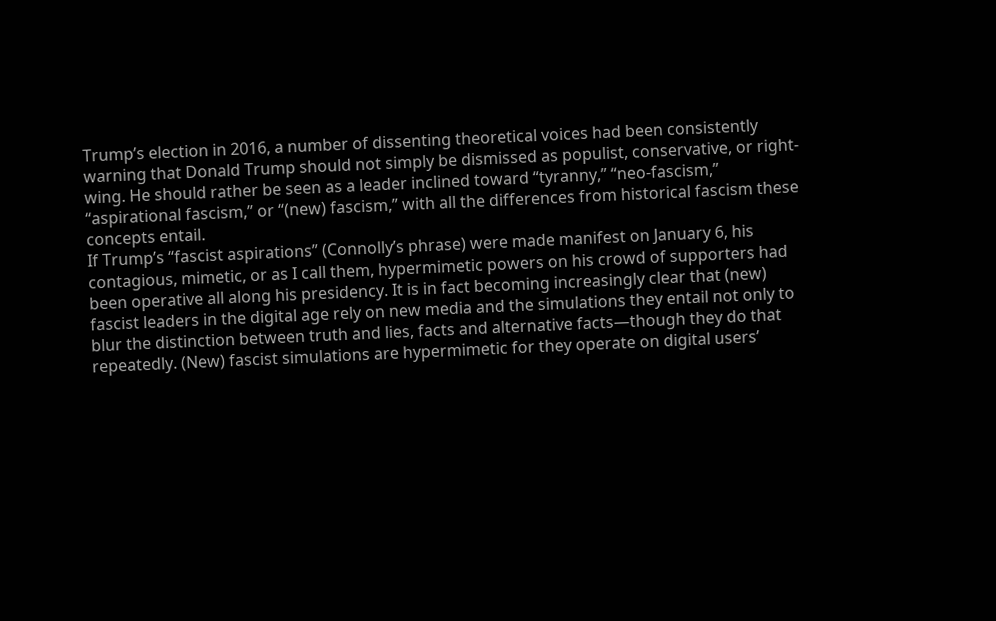Trump’s election in 2016, a number of dissenting theoretical voices had been consistently warning that Donald Trump should not simply be dismissed as populist, conservative, or right-wing. He should rather be seen as a leader inclined toward “tyranny,” “neo-fascism,” “aspirational fascism,” or “(new) fascism,” with all the differences from historical fascism these concepts entail.
If Trump’s “fascist aspirations” (Connolly’s phrase) were made manifest on January 6, his contagious, mimetic, or as I call them, hypermimetic powers on his crowd of supporters had been operative all along his presidency. It is in fact becoming increasingly clear that (new) fascist leaders in the digital age rely on new media and the simulations they entail not only to blur the distinction between truth and lies, facts and alternative facts—though they do that repeatedly. (New) fascist simulations are hypermimetic for they operate on digital users’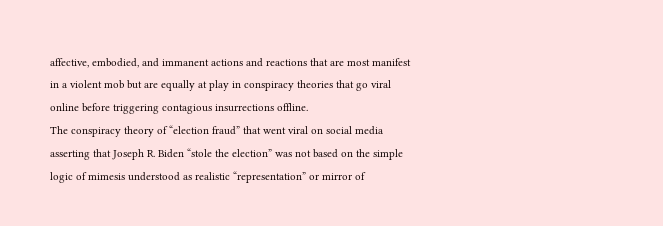affective, embodied, and immanent actions and reactions that are most manifest in a violent mob but are equally at play in conspiracy theories that go viral online before triggering contagious insurrections offline.
The conspiracy theory of “election fraud” that went viral on social media asserting that Joseph R. Biden “stole the election” was not based on the simple logic of mimesis understood as realistic “representation” or mirror of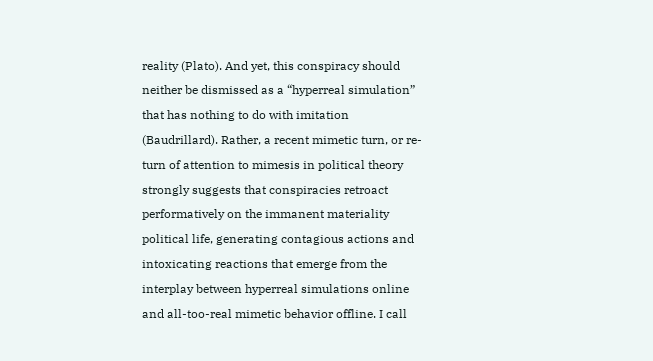reality (Plato). And yet, this conspiracy should neither be dismissed as a “hyperreal simulation” that has nothing to do with imitation (Baudrillard). Rather, a recent mimetic turn, or re-turn of attention to mimesis in political theory strongly suggests that conspiracies retroact performatively on the immanent materiality political life, generating contagious actions and intoxicating reactions that emerge from the interplay between hyperreal simulations online and all-too-real mimetic behavior offline. I call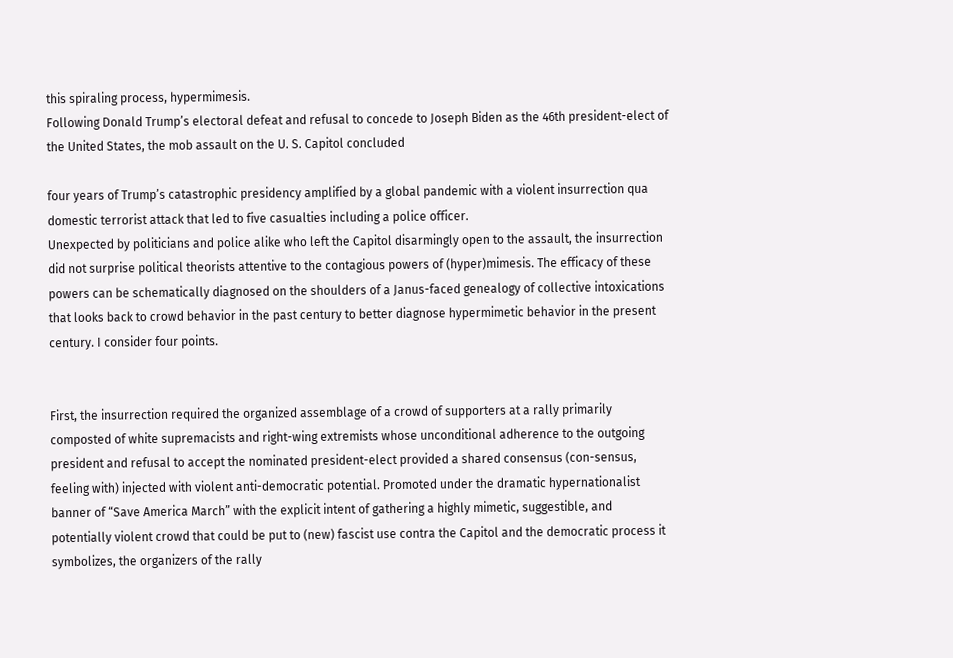this spiraling process, hypermimesis.
Following Donald Trump’s electoral defeat and refusal to concede to Joseph Biden as the 46th president-elect of the United States, the mob assault on the U. S. Capitol concluded

four years of Trump’s catastrophic presidency amplified by a global pandemic with a violent insurrection qua domestic terrorist attack that led to five casualties including a police officer.
Unexpected by politicians and police alike who left the Capitol disarmingly open to the assault, the insurrection did not surprise political theorists attentive to the contagious powers of (hyper)mimesis. The efficacy of these powers can be schematically diagnosed on the shoulders of a Janus-faced genealogy of collective intoxications that looks back to crowd behavior in the past century to better diagnose hypermimetic behavior in the present century. I consider four points.


First, the insurrection required the organized assemblage of a crowd of supporters at a rally primarily composted of white supremacists and right-wing extremists whose unconditional adherence to the outgoing president and refusal to accept the nominated president-elect provided a shared consensus (con-sensus, feeling with) injected with violent anti-democratic potential. Promoted under the dramatic hypernationalist banner of “Save America March” with the explicit intent of gathering a highly mimetic, suggestible, and potentially violent crowd that could be put to (new) fascist use contra the Capitol and the democratic process it symbolizes, the organizers of the rally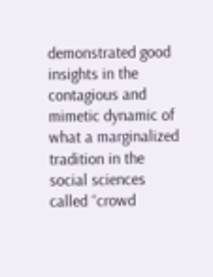demonstrated good insights in the contagious and mimetic dynamic of what a marginalized tradition in the social sciences called “crowd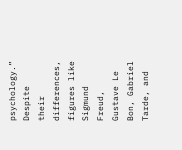psychology.”
Despite their differences, figures like Sigmund Freud, Gustave Le Bon, Gabriel Tarde, and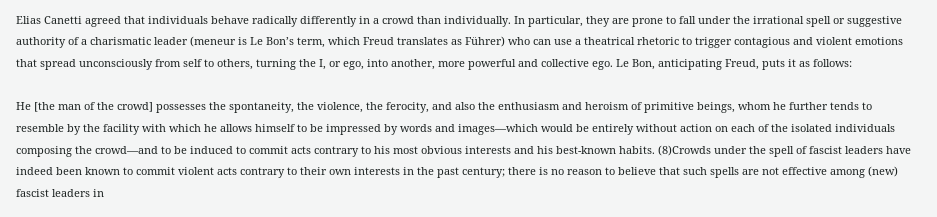Elias Canetti agreed that individuals behave radically differently in a crowd than individually. In particular, they are prone to fall under the irrational spell or suggestive authority of a charismatic leader (meneur is Le Bon’s term, which Freud translates as Führer) who can use a theatrical rhetoric to trigger contagious and violent emotions that spread unconsciously from self to others, turning the I, or ego, into another, more powerful and collective ego. Le Bon, anticipating Freud, puts it as follows:

He [the man of the crowd] possesses the spontaneity, the violence, the ferocity, and also the enthusiasm and heroism of primitive beings, whom he further tends to resemble by the facility with which he allows himself to be impressed by words and images—which would be entirely without action on each of the isolated individuals composing the crowd—and to be induced to commit acts contrary to his most obvious interests and his best-known habits. (8)Crowds under the spell of fascist leaders have indeed been known to commit violent acts contrary to their own interests in the past century; there is no reason to believe that such spells are not effective among (new) fascist leaders in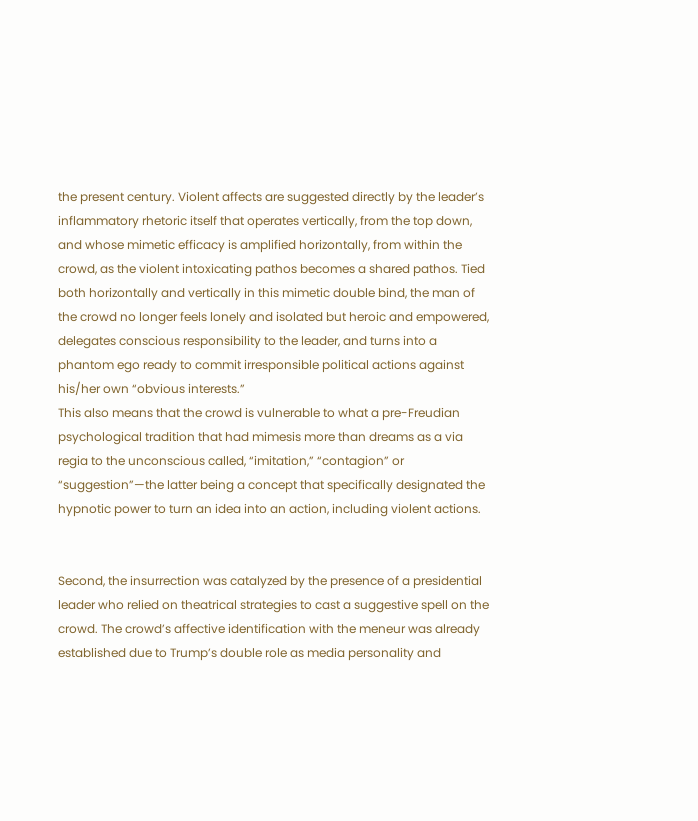the present century. Violent affects are suggested directly by the leader’s inflammatory rhetoric itself that operates vertically, from the top down, and whose mimetic efficacy is amplified horizontally, from within the crowd, as the violent intoxicating pathos becomes a shared pathos. Tied both horizontally and vertically in this mimetic double bind, the man of the crowd no longer feels lonely and isolated but heroic and empowered, delegates conscious responsibility to the leader, and turns into a phantom ego ready to commit irresponsible political actions against his/her own “obvious interests.”
This also means that the crowd is vulnerable to what a pre-Freudian psychological tradition that had mimesis more than dreams as a via regia to the unconscious called, “imitation,” “contagion” or “suggestion”—the latter being a concept that specifically designated the hypnotic power to turn an idea into an action, including violent actions.


Second, the insurrection was catalyzed by the presence of a presidential leader who relied on theatrical strategies to cast a suggestive spell on the crowd. The crowd’s affective identification with the meneur was already established due to Trump’s double role as media personality and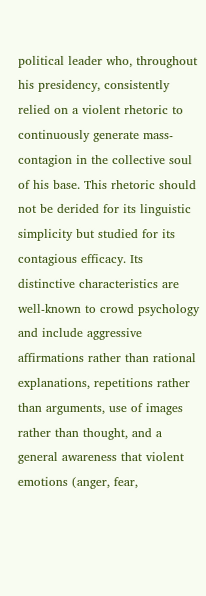political leader who, throughout his presidency, consistently relied on a violent rhetoric to continuously generate mass-contagion in the collective soul of his base. This rhetoric should not be derided for its linguistic simplicity but studied for its contagious efficacy. Its distinctive characteristics are well-known to crowd psychology and include aggressive affirmations rather than rational explanations, repetitions rather than arguments, use of images rather than thought, and a general awareness that violent emotions (anger, fear,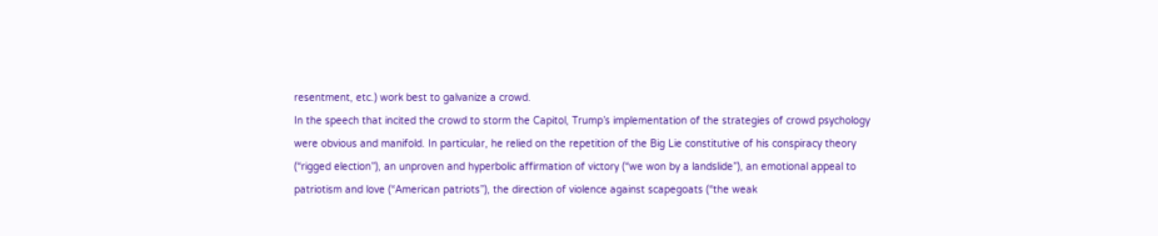resentment, etc.) work best to galvanize a crowd.
In the speech that incited the crowd to storm the Capitol, Trump’s implementation of the strategies of crowd psychology were obvious and manifold. In particular, he relied on the repetition of the Big Lie constitutive of his conspiracy theory (“rigged election”), an unproven and hyperbolic affirmation of victory (“we won by a landslide”), an emotional appeal to patriotism and love (“American patriots”), the direction of violence against scapegoats (“the weak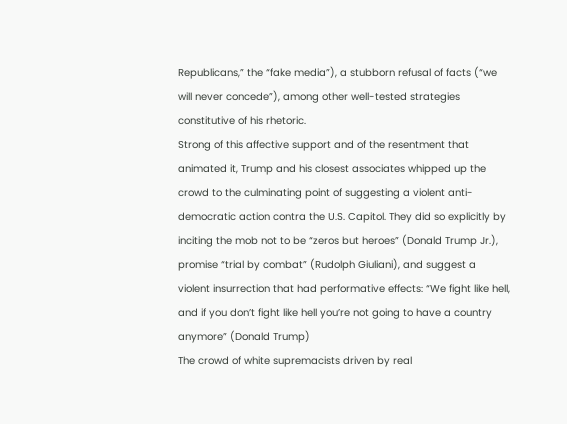Republicans,” the “fake media”), a stubborn refusal of facts (“we will never concede”), among other well-tested strategies constitutive of his rhetoric.
Strong of this affective support and of the resentment that animated it, Trump and his closest associates whipped up the crowd to the culminating point of suggesting a violent anti-democratic action contra the U.S. Capitol. They did so explicitly by inciting the mob not to be “zeros but heroes” (Donald Trump Jr.), promise “trial by combat” (Rudolph Giuliani), and suggest a violent insurrection that had performative effects: “We fight like hell, and if you don’t fight like hell you’re not going to have a country anymore” (Donald Trump)
The crowd of white supremacists driven by real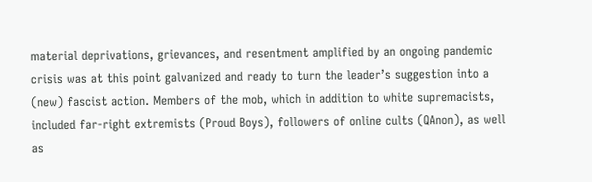material deprivations, grievances, and resentment amplified by an ongoing pandemic crisis was at this point galvanized and ready to turn the leader’s suggestion into a (new) fascist action. Members of the mob, which in addition to white supremacists, included far-right extremists (Proud Boys), followers of online cults (QAnon), as well as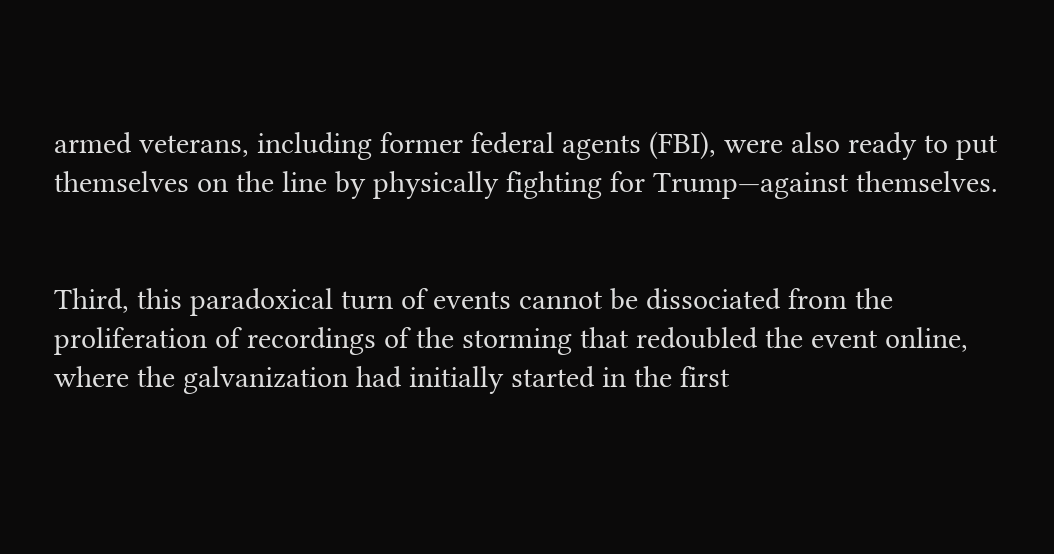armed veterans, including former federal agents (FBI), were also ready to put themselves on the line by physically fighting for Trump—against themselves.


Third, this paradoxical turn of events cannot be dissociated from the proliferation of recordings of the storming that redoubled the event online, where the galvanization had initially started in the first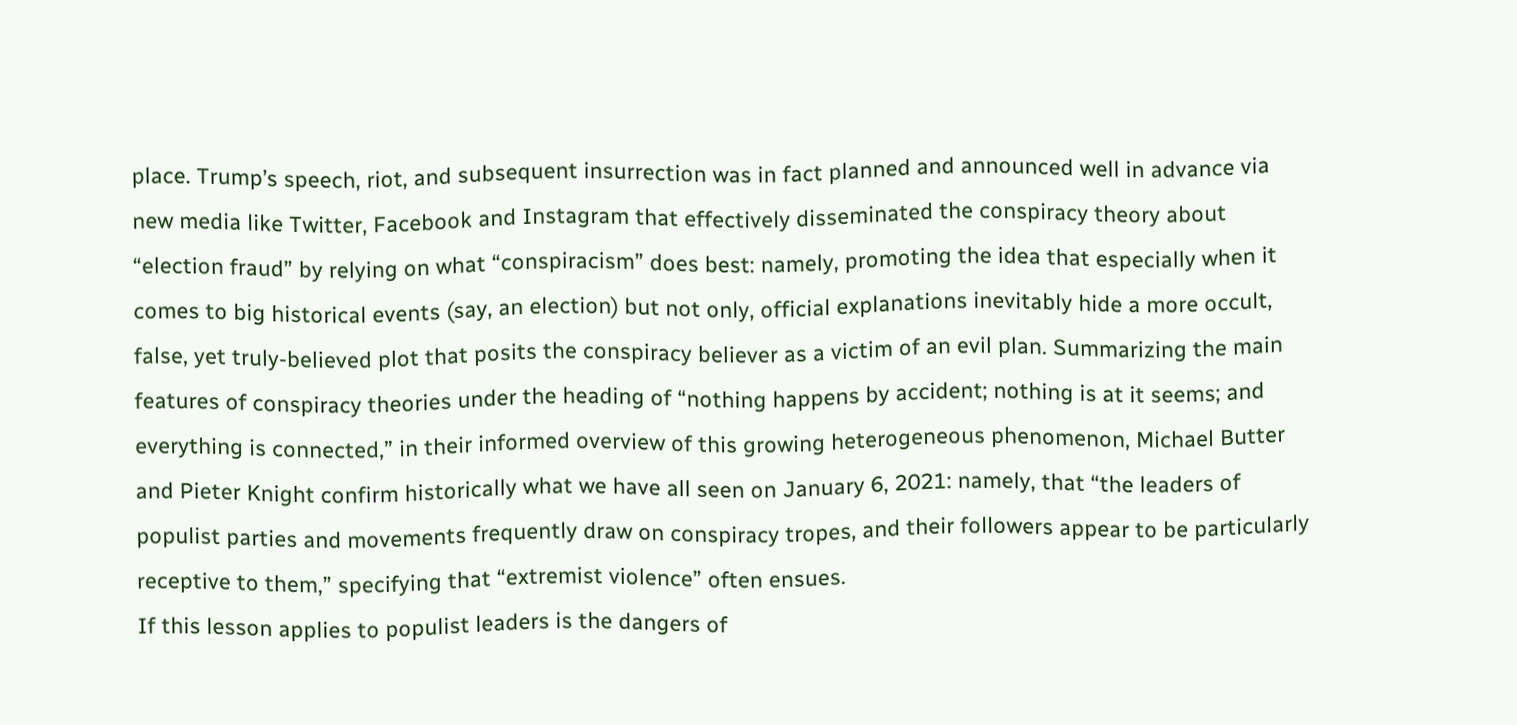place. Trump’s speech, riot, and subsequent insurrection was in fact planned and announced well in advance via new media like Twitter, Facebook and Instagram that effectively disseminated the conspiracy theory about “election fraud” by relying on what “conspiracism” does best: namely, promoting the idea that especially when it comes to big historical events (say, an election) but not only, official explanations inevitably hide a more occult, false, yet truly-believed plot that posits the conspiracy believer as a victim of an evil plan. Summarizing the main features of conspiracy theories under the heading of “nothing happens by accident; nothing is at it seems; and everything is connected,” in their informed overview of this growing heterogeneous phenomenon, Michael Butter and Pieter Knight confirm historically what we have all seen on January 6, 2021: namely, that “the leaders of populist parties and movements frequently draw on conspiracy tropes, and their followers appear to be particularly receptive to them,” specifying that “extremist violence” often ensues.
If this lesson applies to populist leaders is the dangers of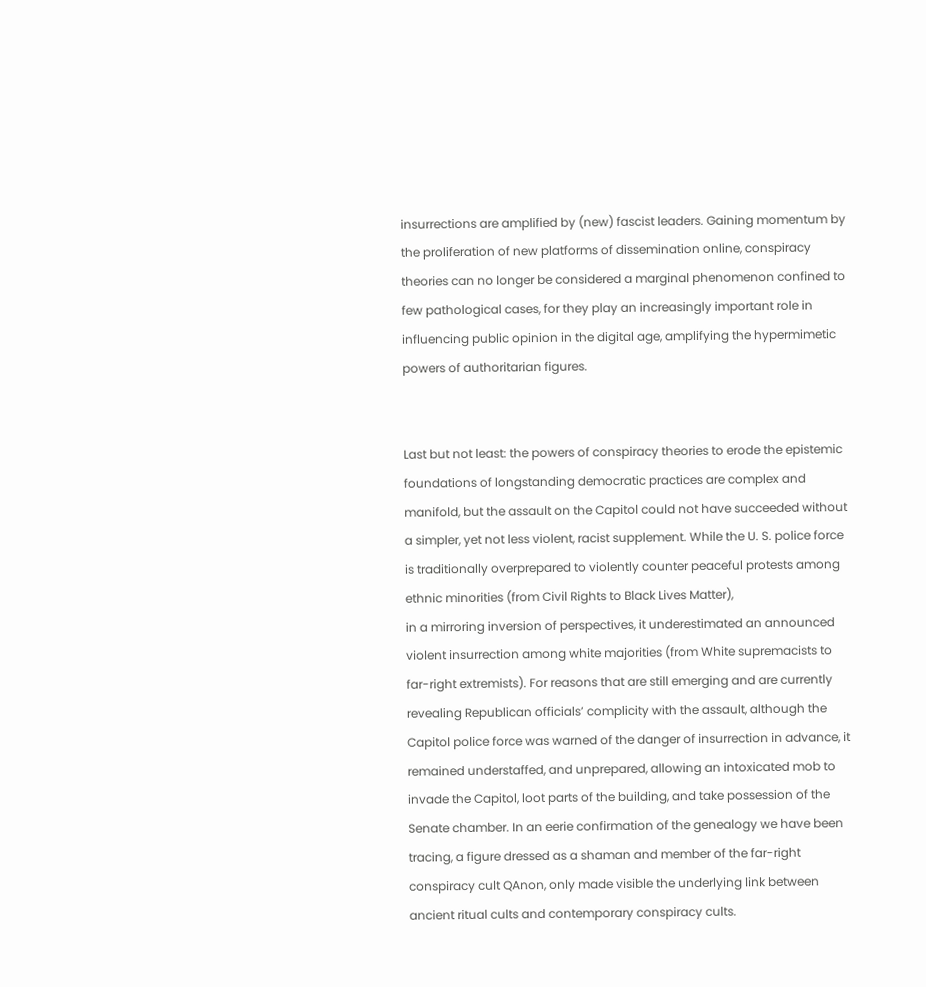insurrections are amplified by (new) fascist leaders. Gaining momentum by the proliferation of new platforms of dissemination online, conspiracy theories can no longer be considered a marginal phenomenon confined to few pathological cases, for they play an increasingly important role in influencing public opinion in the digital age, amplifying the hypermimetic powers of authoritarian figures.


Last but not least: the powers of conspiracy theories to erode the epistemic foundations of longstanding democratic practices are complex and manifold, but the assault on the Capitol could not have succeeded without a simpler, yet not less violent, racist supplement. While the U. S. police force is traditionally overprepared to violently counter peaceful protests among ethnic minorities (from Civil Rights to Black Lives Matter),
in a mirroring inversion of perspectives, it underestimated an announced violent insurrection among white majorities (from White supremacists to far-right extremists). For reasons that are still emerging and are currently revealing Republican officials’ complicity with the assault, although the Capitol police force was warned of the danger of insurrection in advance, it remained understaffed, and unprepared, allowing an intoxicated mob to invade the Capitol, loot parts of the building, and take possession of the Senate chamber. In an eerie confirmation of the genealogy we have been tracing, a figure dressed as a shaman and member of the far-right conspiracy cult QAnon, only made visible the underlying link between ancient ritual cults and contemporary conspiracy cults.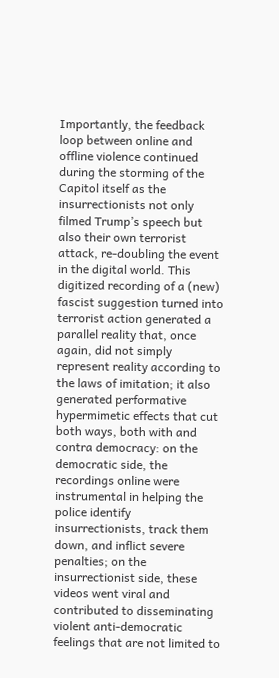Importantly, the feedback loop between online and offline violence continued during the storming of the Capitol itself as the insurrectionists not only filmed Trump’s speech but also their own terrorist attack, re-doubling the event in the digital world. This digitized recording of a (new) fascist suggestion turned into terrorist action generated a parallel reality that, once again, did not simply represent reality according to the laws of imitation; it also generated performative hypermimetic effects that cut both ways, both with and contra democracy: on the democratic side, the recordings online were instrumental in helping the police identify insurrectionists, track them down, and inflict severe penalties; on the insurrectionist side, these videos went viral and contributed to disseminating violent anti-democratic feelings that are not limited to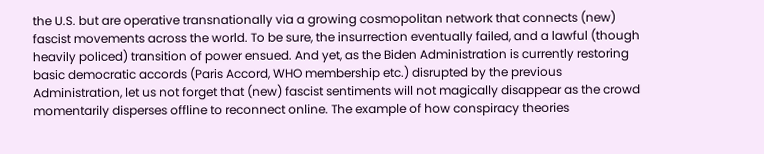the U.S. but are operative transnationally via a growing cosmopolitan network that connects (new) fascist movements across the world. To be sure, the insurrection eventually failed, and a lawful (though heavily policed) transition of power ensued. And yet, as the Biden Administration is currently restoring basic democratic accords (Paris Accord, WHO membership etc.) disrupted by the previous Administration, let us not forget that (new) fascist sentiments will not magically disappear as the crowd momentarily disperses offline to reconnect online. The example of how conspiracy theories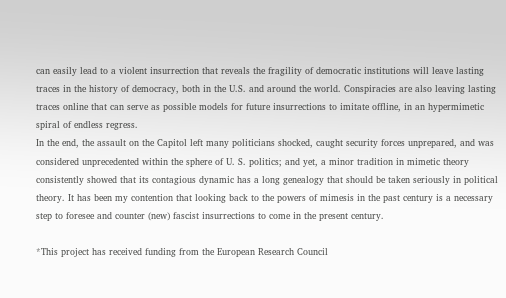can easily lead to a violent insurrection that reveals the fragility of democratic institutions will leave lasting traces in the history of democracy, both in the U.S. and around the world. Conspiracies are also leaving lasting traces online that can serve as possible models for future insurrections to imitate offline, in an hypermimetic spiral of endless regress.
In the end, the assault on the Capitol left many politicians shocked, caught security forces unprepared, and was considered unprecedented within the sphere of U. S. politics; and yet, a minor tradition in mimetic theory consistently showed that its contagious dynamic has a long genealogy that should be taken seriously in political theory. It has been my contention that looking back to the powers of mimesis in the past century is a necessary step to foresee and counter (new) fascist insurrections to come in the present century.

*This project has received funding from the European Research Council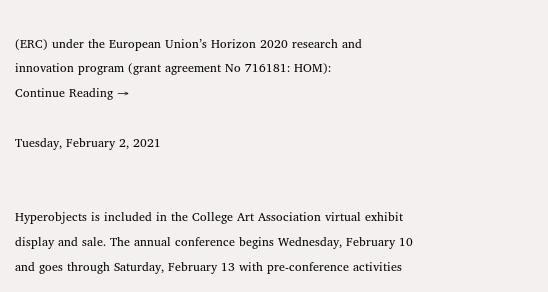(ERC) under the European Union’s Horizon 2020 research and innovation program (grant agreement No 716181: HOM):
Continue Reading →

Tuesday, February 2, 2021


Hyperobjects is included in the College Art Association virtual exhibit display and sale. The annual conference begins Wednesday, February 10 and goes through Saturday, February 13 with pre-conference activities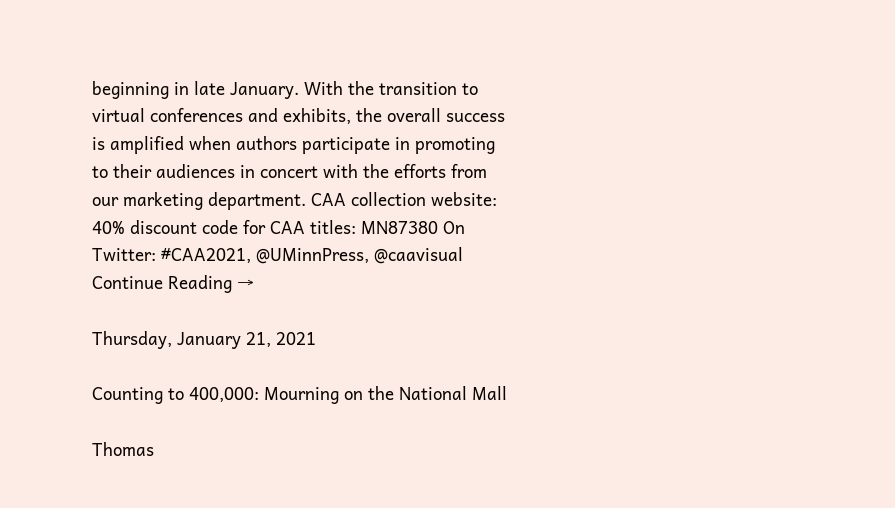beginning in late January. With the transition to virtual conferences and exhibits, the overall success is amplified when authors participate in promoting to their audiences in concert with the efforts from our marketing department. CAA collection website: 40% discount code for CAA titles: MN87380 On Twitter: #CAA2021, @UMinnPress, @caavisual
Continue Reading →

Thursday, January 21, 2021

Counting to 400,000: Mourning on the National Mall

Thomas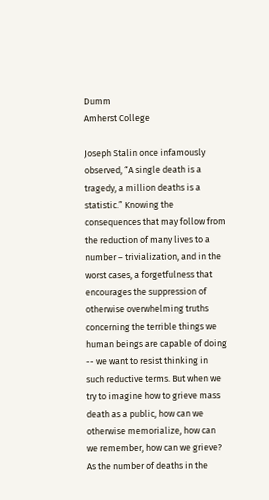Dumm
Amherst College

Joseph Stalin once infamously observed, “A single death is a tragedy, a million deaths is a statistic.” Knowing the consequences that may follow from the reduction of many lives to a number – trivialization, and in the worst cases, a forgetfulness that encourages the suppression of otherwise overwhelming truths concerning the terrible things we human beings are capable of doing -- we want to resist thinking in such reductive terms. But when we try to imagine how to grieve mass death as a public, how can we otherwise memorialize, how can we remember, how can we grieve?
As the number of deaths in the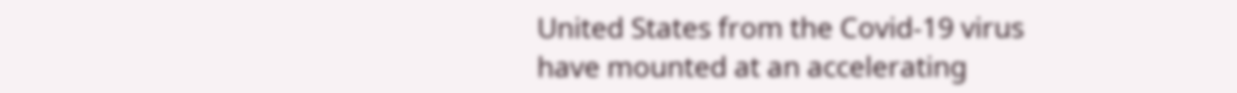United States from the Covid-19 virus have mounted at an accelerating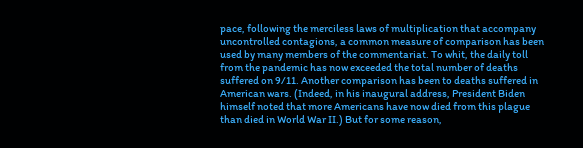pace, following the merciless laws of multiplication that accompany uncontrolled contagions, a common measure of comparison has been used by many members of the commentariat. To whit, the daily toll from the pandemic has now exceeded the total number of deaths suffered on 9/11. Another comparison has been to deaths suffered in American wars. (Indeed, in his inaugural address, President Biden himself noted that more Americans have now died from this plague than died in World War II.) But for some reason,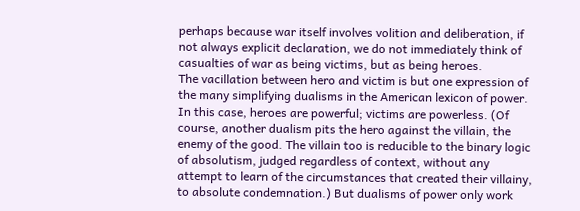perhaps because war itself involves volition and deliberation, if not always explicit declaration, we do not immediately think of casualties of war as being victims, but as being heroes.
The vacillation between hero and victim is but one expression of the many simplifying dualisms in the American lexicon of power. In this case, heroes are powerful; victims are powerless. (Of course, another dualism pits the hero against the villain, the enemy of the good. The villain too is reducible to the binary logic of absolutism, judged regardless of context, without any attempt to learn of the circumstances that created their villainy, to absolute condemnation.) But dualisms of power only work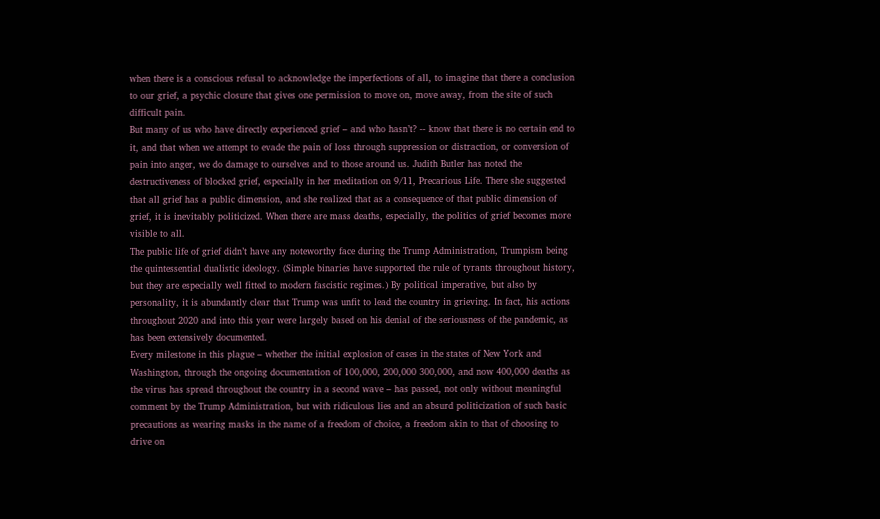when there is a conscious refusal to acknowledge the imperfections of all, to imagine that there a conclusion to our grief, a psychic closure that gives one permission to move on, move away, from the site of such difficult pain.
But many of us who have directly experienced grief – and who hasn’t? -- know that there is no certain end to it, and that when we attempt to evade the pain of loss through suppression or distraction, or conversion of pain into anger, we do damage to ourselves and to those around us. Judith Butler has noted the destructiveness of blocked grief, especially in her meditation on 9/11, Precarious Life. There she suggested that all grief has a public dimension, and she realized that as a consequence of that public dimension of grief, it is inevitably politicized. When there are mass deaths, especially, the politics of grief becomes more visible to all.
The public life of grief didn’t have any noteworthy face during the Trump Administration, Trumpism being the quintessential dualistic ideology. (Simple binaries have supported the rule of tyrants throughout history, but they are especially well fitted to modern fascistic regimes.) By political imperative, but also by personality, it is abundantly clear that Trump was unfit to lead the country in grieving. In fact, his actions throughout 2020 and into this year were largely based on his denial of the seriousness of the pandemic, as has been extensively documented.
Every milestone in this plague – whether the initial explosion of cases in the states of New York and Washington, through the ongoing documentation of 100,000, 200,000 300,000, and now 400,000 deaths as the virus has spread throughout the country in a second wave – has passed, not only without meaningful comment by the Trump Administration, but with ridiculous lies and an absurd politicization of such basic precautions as wearing masks in the name of a freedom of choice, a freedom akin to that of choosing to drive on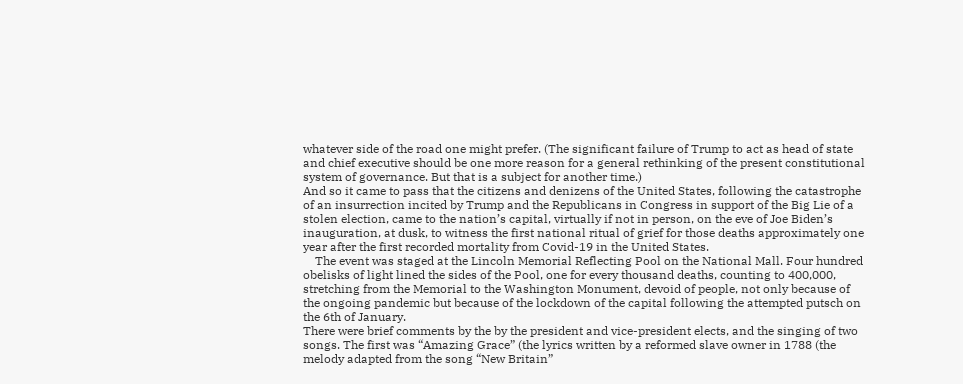whatever side of the road one might prefer. (The significant failure of Trump to act as head of state and chief executive should be one more reason for a general rethinking of the present constitutional system of governance. But that is a subject for another time.)
And so it came to pass that the citizens and denizens of the United States, following the catastrophe of an insurrection incited by Trump and the Republicans in Congress in support of the Big Lie of a stolen election, came to the nation’s capital, virtually if not in person, on the eve of Joe Biden’s inauguration, at dusk, to witness the first national ritual of grief for those deaths approximately one year after the first recorded mortality from Covid-19 in the United States.
    The event was staged at the Lincoln Memorial Reflecting Pool on the National Mall. Four hundred obelisks of light lined the sides of the Pool, one for every thousand deaths, counting to 400,000, stretching from the Memorial to the Washington Monument, devoid of people, not only because of the ongoing pandemic but because of the lockdown of the capital following the attempted putsch on the 6th of January.
There were brief comments by the by the president and vice-president elects, and the singing of two songs. The first was “Amazing Grace” (the lyrics written by a reformed slave owner in 1788 (the melody adapted from the song “New Britain”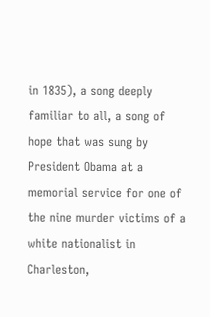in 1835), a song deeply familiar to all, a song of hope that was sung by President Obama at a memorial service for one of the nine murder victims of a white nationalist in Charleston,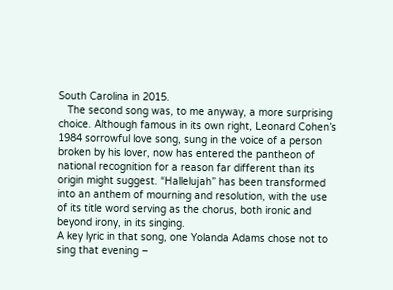South Carolina in 2015.
   The second song was, to me anyway, a more surprising choice. Although famous in its own right, Leonard Cohen’s 1984 sorrowful love song, sung in the voice of a person broken by his lover, now has entered the pantheon of national recognition for a reason far different than its origin might suggest. “Hallelujah” has been transformed into an anthem of mourning and resolution, with the use of its title word serving as the chorus, both ironic and beyond irony, in its singing.
A key lyric in that song, one Yolanda Adams chose not to sing that evening –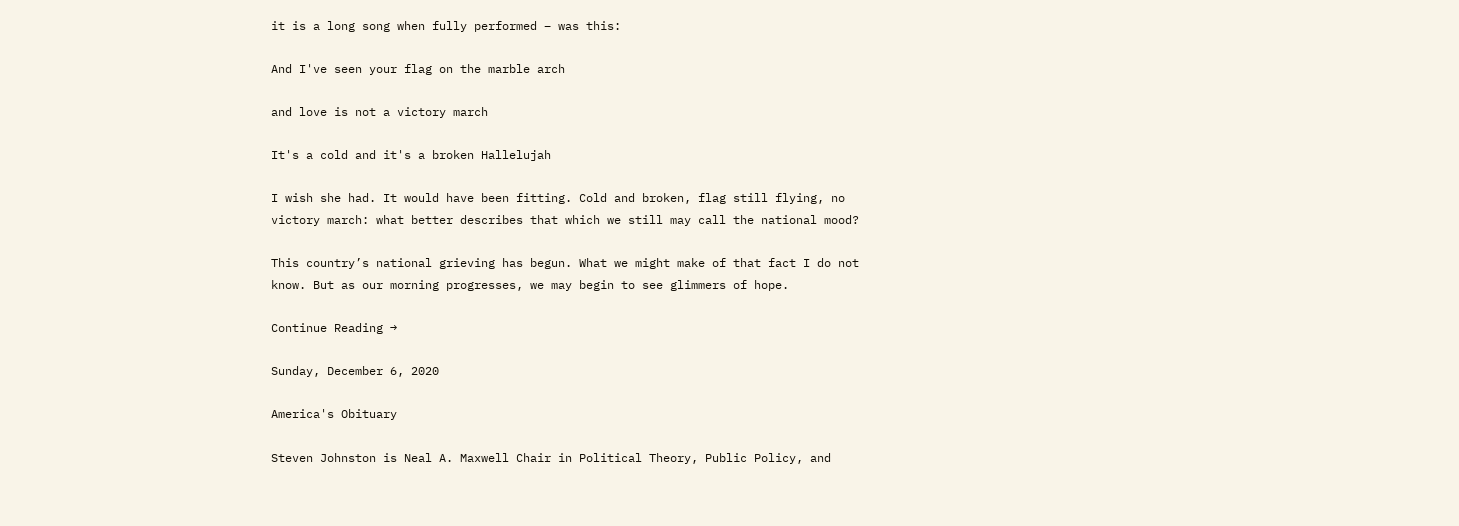it is a long song when fully performed – was this:

And I've seen your flag on the marble arch

and love is not a victory march

It's a cold and it's a broken Hallelujah

I wish she had. It would have been fitting. Cold and broken, flag still flying, no victory march: what better describes that which we still may call the national mood?

This country’s national grieving has begun. What we might make of that fact I do not know. But as our morning progresses, we may begin to see glimmers of hope.

Continue Reading →

Sunday, December 6, 2020

America's Obituary

Steven Johnston is Neal A. Maxwell Chair in Political Theory, Public Policy, and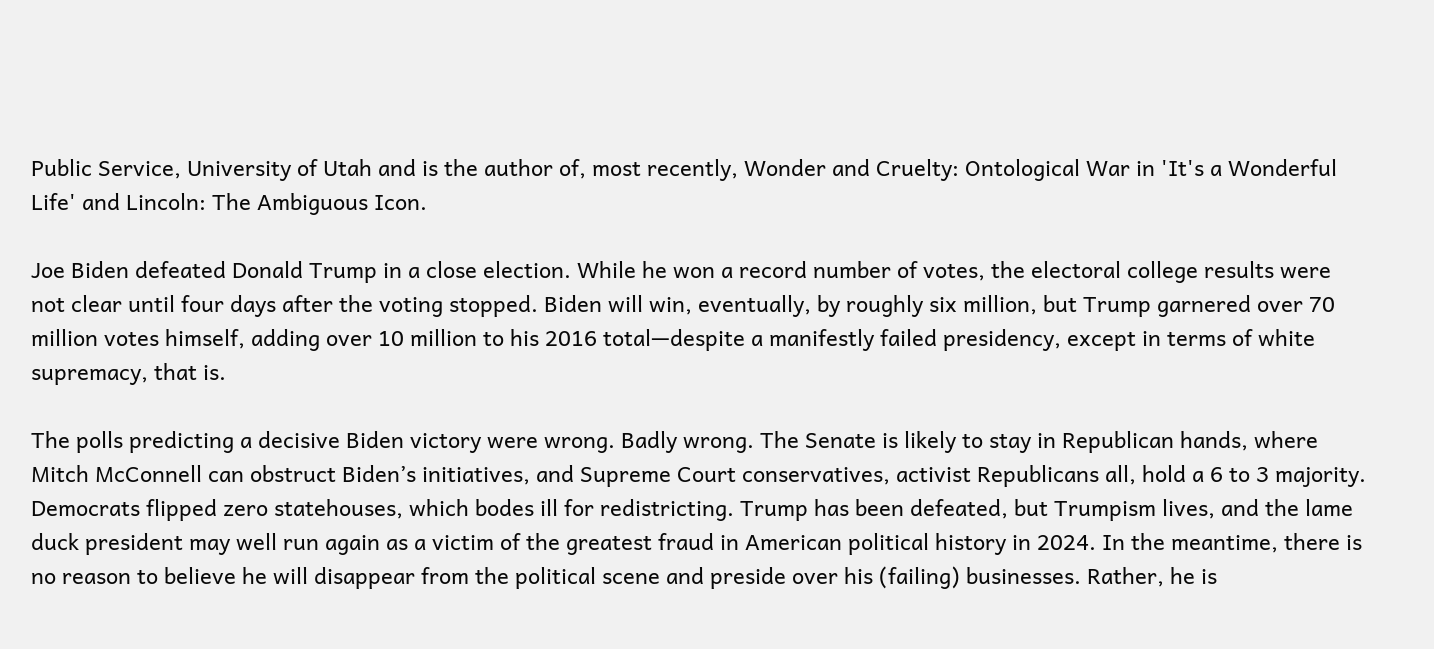Public Service, University of Utah and is the author of, most recently, Wonder and Cruelty: Ontological War in 'It's a Wonderful Life' and Lincoln: The Ambiguous Icon.

Joe Biden defeated Donald Trump in a close election. While he won a record number of votes, the electoral college results were not clear until four days after the voting stopped. Biden will win, eventually, by roughly six million, but Trump garnered over 70 million votes himself, adding over 10 million to his 2016 total—despite a manifestly failed presidency, except in terms of white supremacy, that is.

The polls predicting a decisive Biden victory were wrong. Badly wrong. The Senate is likely to stay in Republican hands, where Mitch McConnell can obstruct Biden’s initiatives, and Supreme Court conservatives, activist Republicans all, hold a 6 to 3 majority. Democrats flipped zero statehouses, which bodes ill for redistricting. Trump has been defeated, but Trumpism lives, and the lame duck president may well run again as a victim of the greatest fraud in American political history in 2024. In the meantime, there is no reason to believe he will disappear from the political scene and preside over his (failing) businesses. Rather, he is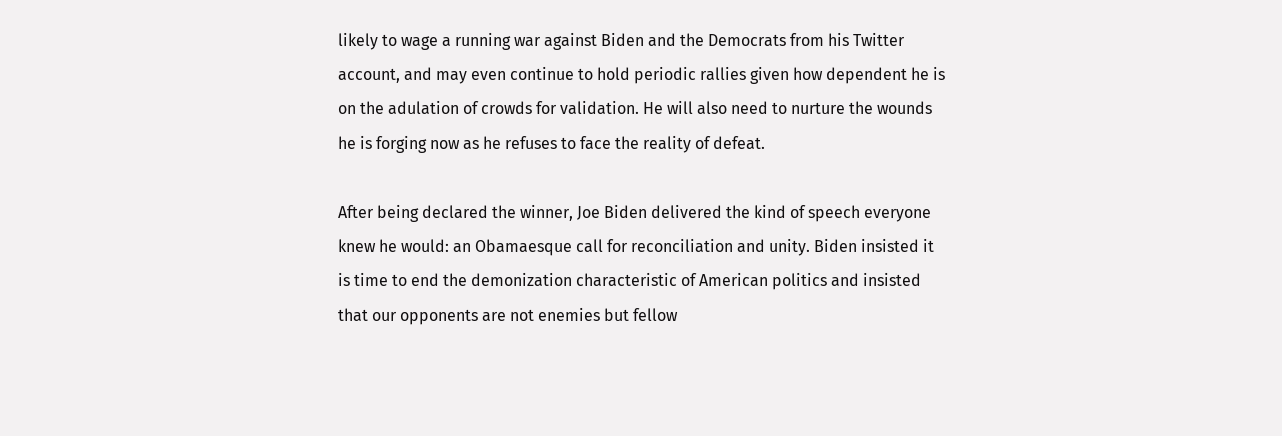likely to wage a running war against Biden and the Democrats from his Twitter account, and may even continue to hold periodic rallies given how dependent he is on the adulation of crowds for validation. He will also need to nurture the wounds he is forging now as he refuses to face the reality of defeat.

After being declared the winner, Joe Biden delivered the kind of speech everyone knew he would: an Obamaesque call for reconciliation and unity. Biden insisted it is time to end the demonization characteristic of American politics and insisted that our opponents are not enemies but fellow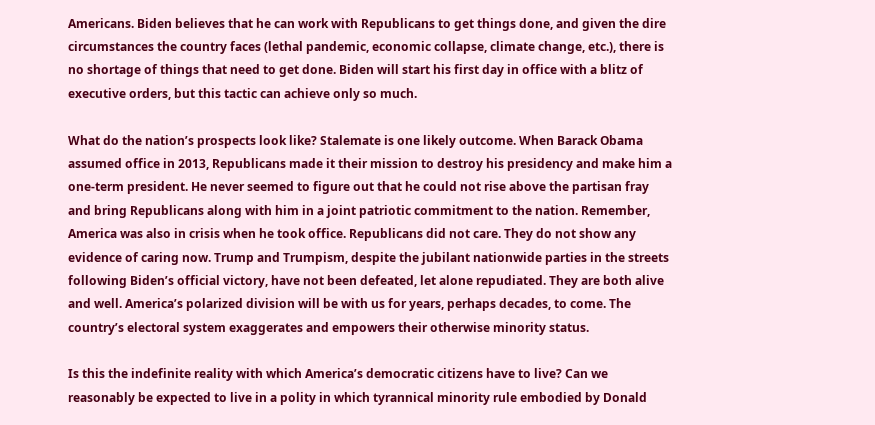Americans. Biden believes that he can work with Republicans to get things done, and given the dire circumstances the country faces (lethal pandemic, economic collapse, climate change, etc.), there is no shortage of things that need to get done. Biden will start his first day in office with a blitz of executive orders, but this tactic can achieve only so much.

What do the nation’s prospects look like? Stalemate is one likely outcome. When Barack Obama assumed office in 2013, Republicans made it their mission to destroy his presidency and make him a one-term president. He never seemed to figure out that he could not rise above the partisan fray and bring Republicans along with him in a joint patriotic commitment to the nation. Remember, America was also in crisis when he took office. Republicans did not care. They do not show any evidence of caring now. Trump and Trumpism, despite the jubilant nationwide parties in the streets following Biden’s official victory, have not been defeated, let alone repudiated. They are both alive and well. America’s polarized division will be with us for years, perhaps decades, to come. The country’s electoral system exaggerates and empowers their otherwise minority status.

Is this the indefinite reality with which America’s democratic citizens have to live? Can we reasonably be expected to live in a polity in which tyrannical minority rule embodied by Donald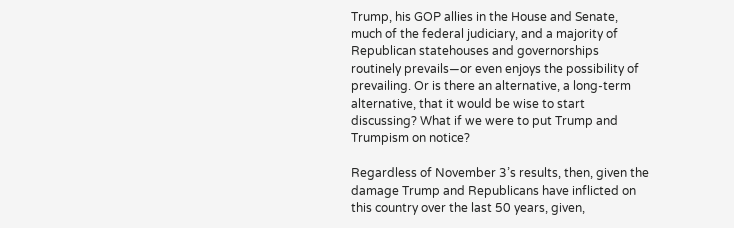Trump, his GOP allies in the House and Senate, much of the federal judiciary, and a majority of Republican statehouses and governorships routinely prevails—or even enjoys the possibility of prevailing. Or is there an alternative, a long-term alternative, that it would be wise to start discussing? What if we were to put Trump and Trumpism on notice?

Regardless of November 3’s results, then, given the damage Trump and Republicans have inflicted on this country over the last 50 years, given,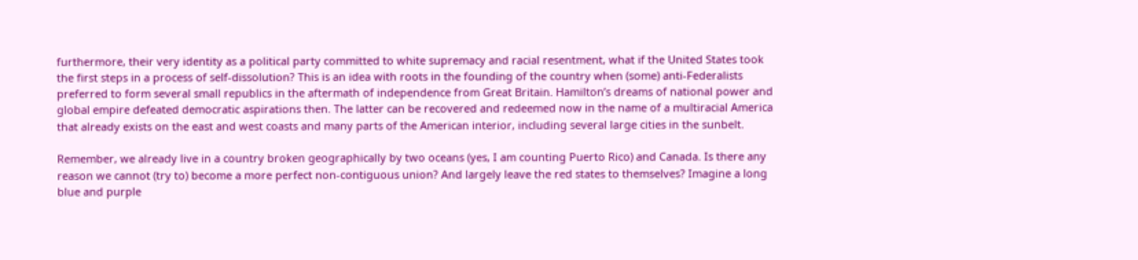furthermore, their very identity as a political party committed to white supremacy and racial resentment, what if the United States took the first steps in a process of self-dissolution? This is an idea with roots in the founding of the country when (some) anti-Federalists preferred to form several small republics in the aftermath of independence from Great Britain. Hamilton’s dreams of national power and global empire defeated democratic aspirations then. The latter can be recovered and redeemed now in the name of a multiracial America that already exists on the east and west coasts and many parts of the American interior, including several large cities in the sunbelt.

Remember, we already live in a country broken geographically by two oceans (yes, I am counting Puerto Rico) and Canada. Is there any reason we cannot (try to) become a more perfect non-contiguous union? And largely leave the red states to themselves? Imagine a long blue and purple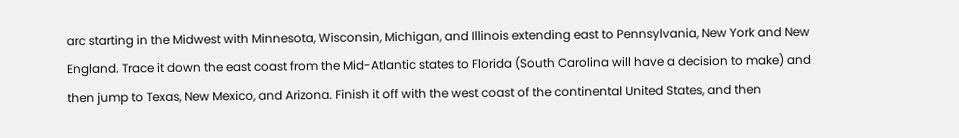arc starting in the Midwest with Minnesota, Wisconsin, Michigan, and Illinois extending east to Pennsylvania, New York and New England. Trace it down the east coast from the Mid-Atlantic states to Florida (South Carolina will have a decision to make) and then jump to Texas, New Mexico, and Arizona. Finish it off with the west coast of the continental United States, and then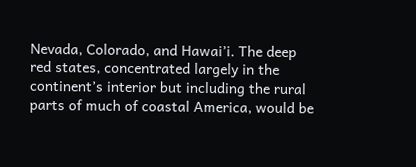Nevada, Colorado, and Hawai’i. The deep red states, concentrated largely in the continent’s interior but including the rural parts of much of coastal America, would be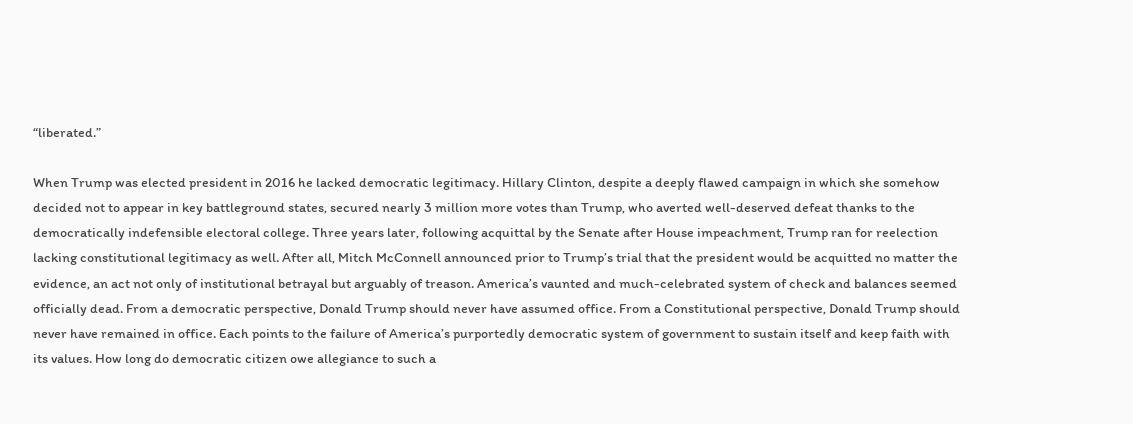“liberated.”

When Trump was elected president in 2016 he lacked democratic legitimacy. Hillary Clinton, despite a deeply flawed campaign in which she somehow decided not to appear in key battleground states, secured nearly 3 million more votes than Trump, who averted well-deserved defeat thanks to the democratically indefensible electoral college. Three years later, following acquittal by the Senate after House impeachment, Trump ran for reelection lacking constitutional legitimacy as well. After all, Mitch McConnell announced prior to Trump’s trial that the president would be acquitted no matter the evidence, an act not only of institutional betrayal but arguably of treason. America’s vaunted and much-celebrated system of check and balances seemed officially dead. From a democratic perspective, Donald Trump should never have assumed office. From a Constitutional perspective, Donald Trump should never have remained in office. Each points to the failure of America’s purportedly democratic system of government to sustain itself and keep faith with its values. How long do democratic citizen owe allegiance to such a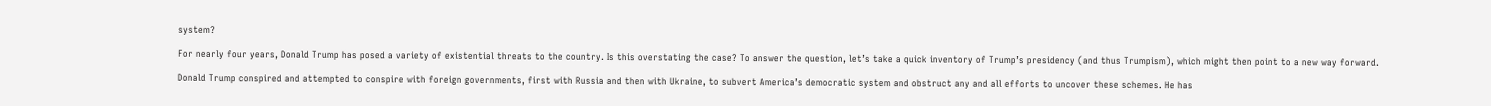system?

For nearly four years, Donald Trump has posed a variety of existential threats to the country. Is this overstating the case? To answer the question, let’s take a quick inventory of Trump’s presidency (and thus Trumpism), which might then point to a new way forward.

Donald Trump conspired and attempted to conspire with foreign governments, first with Russia and then with Ukraine, to subvert America’s democratic system and obstruct any and all efforts to uncover these schemes. He has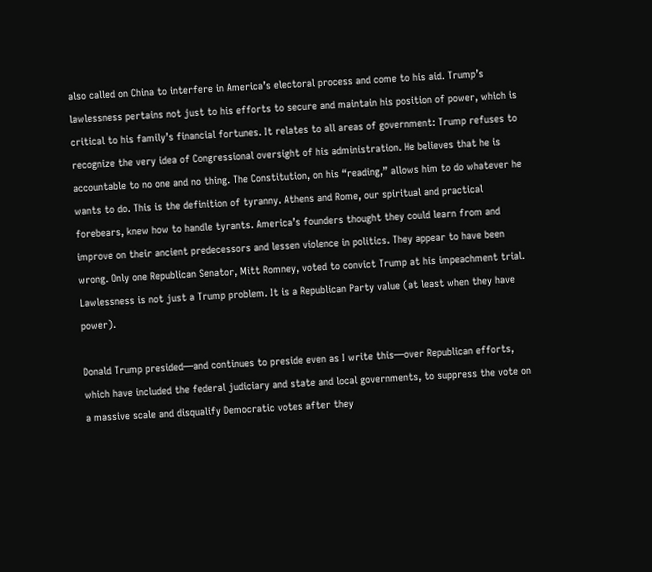also called on China to interfere in America’s electoral process and come to his aid. Trump’s lawlessness pertains not just to his efforts to secure and maintain his position of power, which is critical to his family’s financial fortunes. It relates to all areas of government: Trump refuses to recognize the very idea of Congressional oversight of his administration. He believes that he is accountable to no one and no thing. The Constitution, on his “reading,” allows him to do whatever he wants to do. This is the definition of tyranny. Athens and Rome, our spiritual and practical forebears, knew how to handle tyrants. America’s founders thought they could learn from and improve on their ancient predecessors and lessen violence in politics. They appear to have been wrong. Only one Republican Senator, Mitt Romney, voted to convict Trump at his impeachment trial. Lawlessness is not just a Trump problem. It is a Republican Party value (at least when they have power).

Donald Trump presided—and continues to preside even as I write this—over Republican efforts, which have included the federal judiciary and state and local governments, to suppress the vote on a massive scale and disqualify Democratic votes after they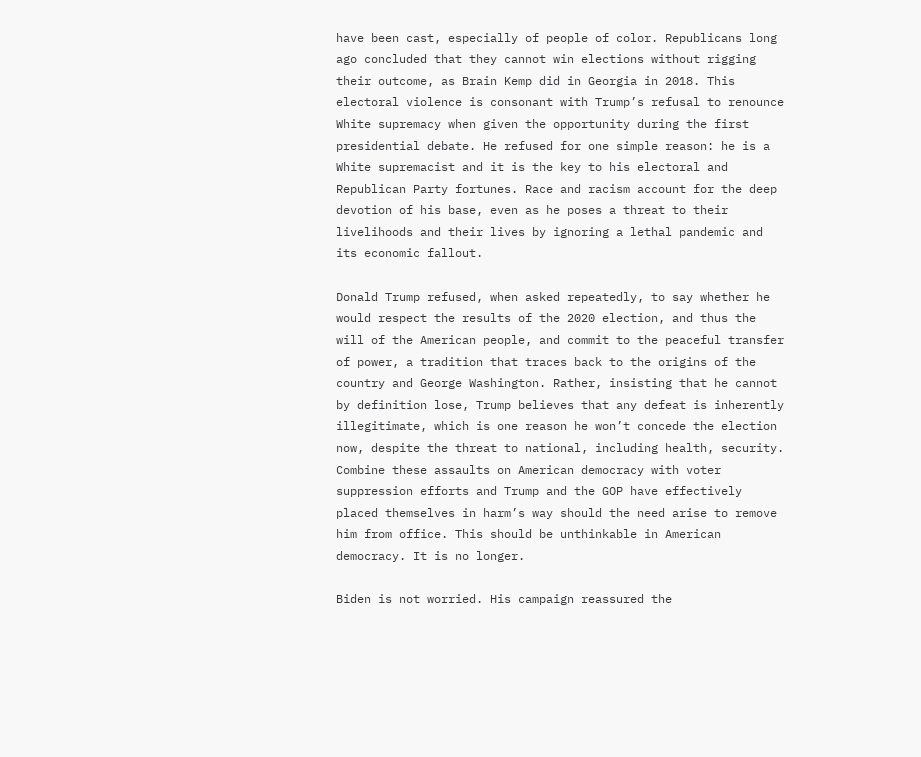have been cast, especially of people of color. Republicans long ago concluded that they cannot win elections without rigging their outcome, as Brain Kemp did in Georgia in 2018. This electoral violence is consonant with Trump’s refusal to renounce White supremacy when given the opportunity during the first presidential debate. He refused for one simple reason: he is a White supremacist and it is the key to his electoral and Republican Party fortunes. Race and racism account for the deep devotion of his base, even as he poses a threat to their livelihoods and their lives by ignoring a lethal pandemic and its economic fallout.

Donald Trump refused, when asked repeatedly, to say whether he would respect the results of the 2020 election, and thus the will of the American people, and commit to the peaceful transfer of power, a tradition that traces back to the origins of the country and George Washington. Rather, insisting that he cannot by definition lose, Trump believes that any defeat is inherently illegitimate, which is one reason he won’t concede the election now, despite the threat to national, including health, security. Combine these assaults on American democracy with voter suppression efforts and Trump and the GOP have effectively placed themselves in harm’s way should the need arise to remove him from office. This should be unthinkable in American democracy. It is no longer.

Biden is not worried. His campaign reassured the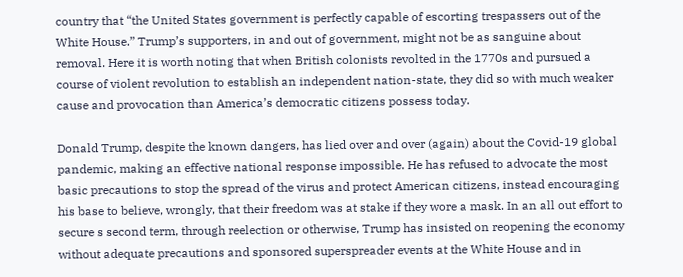country that “the United States government is perfectly capable of escorting trespassers out of the White House.” Trump’s supporters, in and out of government, might not be as sanguine about removal. Here it is worth noting that when British colonists revolted in the 1770s and pursued a course of violent revolution to establish an independent nation-state, they did so with much weaker cause and provocation than America’s democratic citizens possess today.

Donald Trump, despite the known dangers, has lied over and over (again) about the Covid-19 global pandemic, making an effective national response impossible. He has refused to advocate the most basic precautions to stop the spread of the virus and protect American citizens, instead encouraging his base to believe, wrongly, that their freedom was at stake if they wore a mask. In an all out effort to secure s second term, through reelection or otherwise, Trump has insisted on reopening the economy without adequate precautions and sponsored superspreader events at the White House and in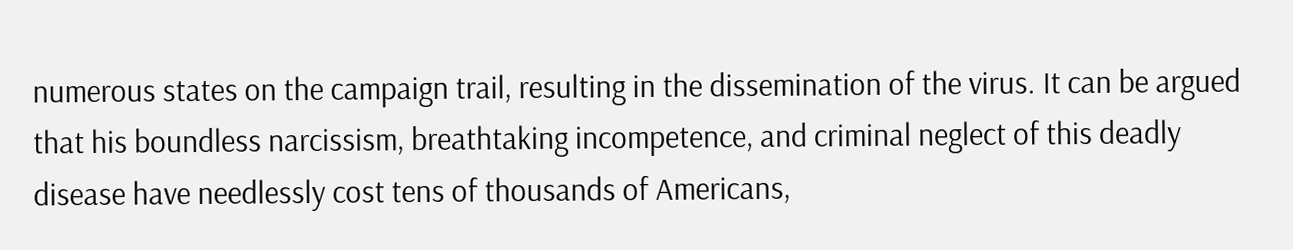numerous states on the campaign trail, resulting in the dissemination of the virus. It can be argued that his boundless narcissism, breathtaking incompetence, and criminal neglect of this deadly disease have needlessly cost tens of thousands of Americans,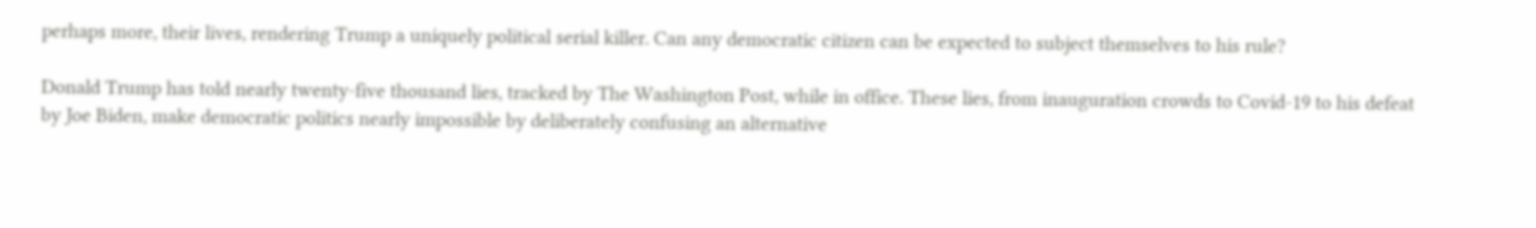perhaps more, their lives, rendering Trump a uniquely political serial killer. Can any democratic citizen can be expected to subject themselves to his rule?

Donald Trump has told nearly twenty-five thousand lies, tracked by The Washington Post, while in office. These lies, from inauguration crowds to Covid-19 to his defeat by Joe Biden, make democratic politics nearly impossible by deliberately confusing an alternative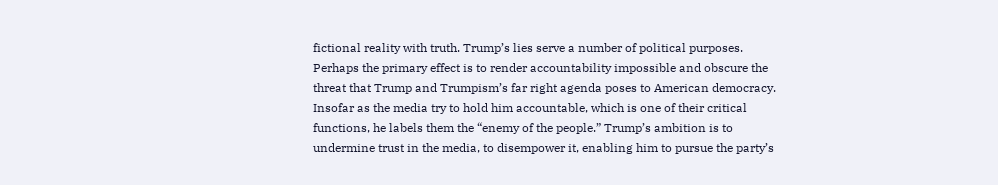fictional reality with truth. Trump’s lies serve a number of political purposes. Perhaps the primary effect is to render accountability impossible and obscure the threat that Trump and Trumpism’s far right agenda poses to American democracy. Insofar as the media try to hold him accountable, which is one of their critical functions, he labels them the “enemy of the people.” Trump’s ambition is to undermine trust in the media, to disempower it, enabling him to pursue the party’s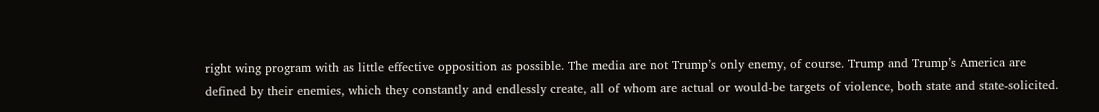right wing program with as little effective opposition as possible. The media are not Trump’s only enemy, of course. Trump and Trump’s America are defined by their enemies, which they constantly and endlessly create, all of whom are actual or would-be targets of violence, both state and state-solicited.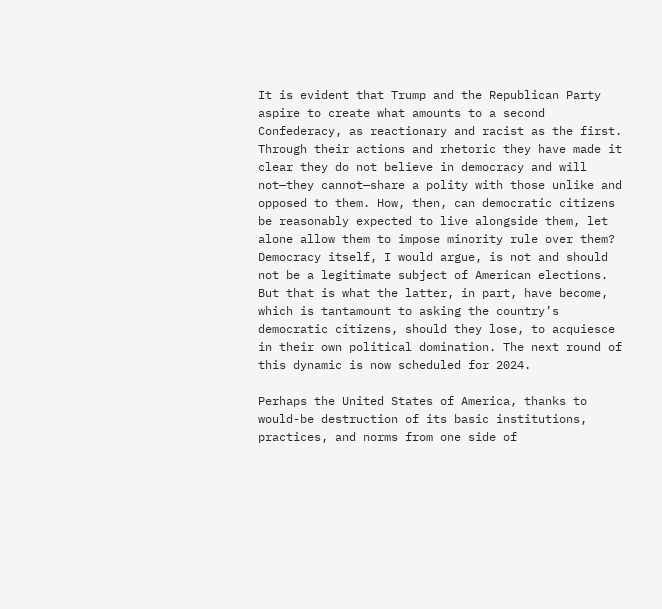It is evident that Trump and the Republican Party aspire to create what amounts to a second Confederacy, as reactionary and racist as the first. Through their actions and rhetoric they have made it clear they do not believe in democracy and will not—they cannot—share a polity with those unlike and opposed to them. How, then, can democratic citizens be reasonably expected to live alongside them, let alone allow them to impose minority rule over them? Democracy itself, I would argue, is not and should not be a legitimate subject of American elections. But that is what the latter, in part, have become, which is tantamount to asking the country’s democratic citizens, should they lose, to acquiesce in their own political domination. The next round of this dynamic is now scheduled for 2024.

Perhaps the United States of America, thanks to would-be destruction of its basic institutions, practices, and norms from one side of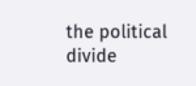the political divide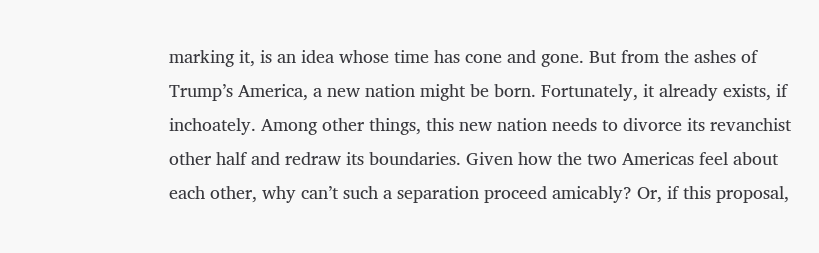marking it, is an idea whose time has cone and gone. But from the ashes of Trump’s America, a new nation might be born. Fortunately, it already exists, if inchoately. Among other things, this new nation needs to divorce its revanchist other half and redraw its boundaries. Given how the two Americas feel about each other, why can’t such a separation proceed amicably? Or, if this proposal,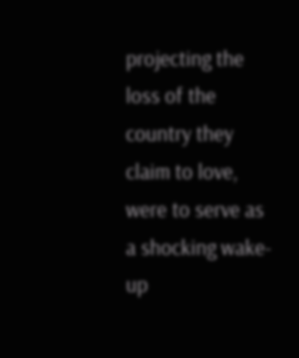projecting the loss of the country they claim to love, were to serve as a shocking wake-up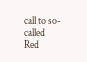call to so-called Red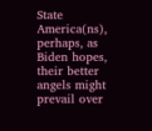State America(ns), perhaps, as Biden hopes, their better angels might prevail over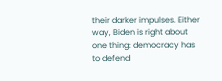their darker impulses. Either way, Biden is right about one thing: democracy has to defend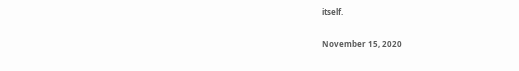itself.

November 15, 2020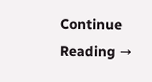Continue Reading →